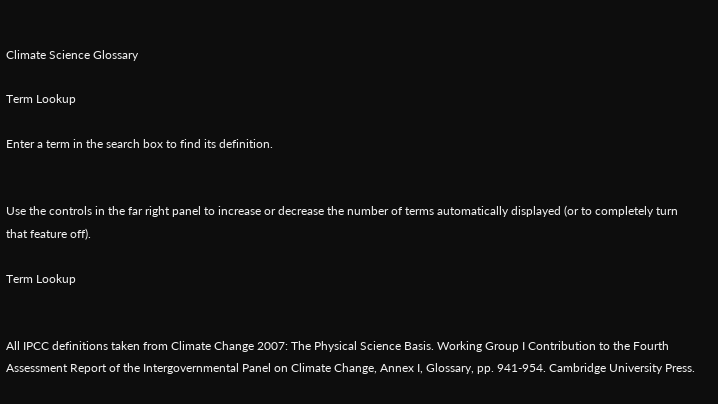Climate Science Glossary

Term Lookup

Enter a term in the search box to find its definition.


Use the controls in the far right panel to increase or decrease the number of terms automatically displayed (or to completely turn that feature off).

Term Lookup


All IPCC definitions taken from Climate Change 2007: The Physical Science Basis. Working Group I Contribution to the Fourth Assessment Report of the Intergovernmental Panel on Climate Change, Annex I, Glossary, pp. 941-954. Cambridge University Press.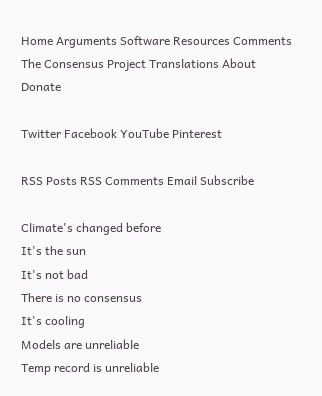Home Arguments Software Resources Comments The Consensus Project Translations About Donate

Twitter Facebook YouTube Pinterest

RSS Posts RSS Comments Email Subscribe

Climate's changed before
It's the sun
It's not bad
There is no consensus
It's cooling
Models are unreliable
Temp record is unreliable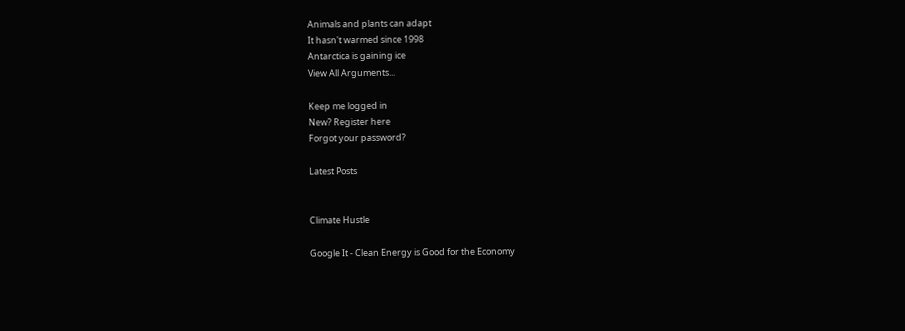Animals and plants can adapt
It hasn't warmed since 1998
Antarctica is gaining ice
View All Arguments...

Keep me logged in
New? Register here
Forgot your password?

Latest Posts


Climate Hustle

Google It - Clean Energy is Good for the Economy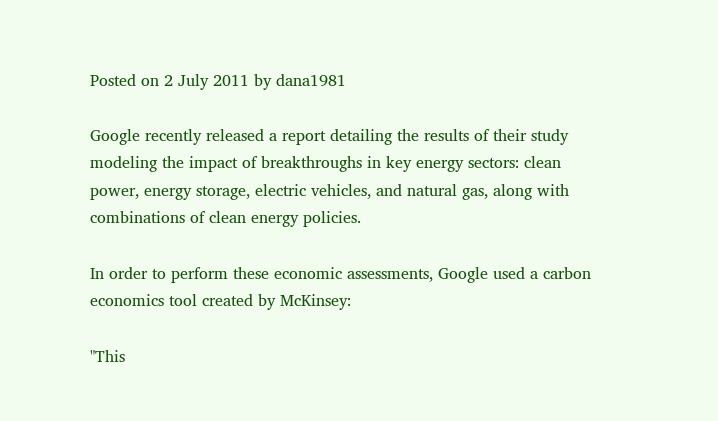Posted on 2 July 2011 by dana1981

Google recently released a report detailing the results of their study modeling the impact of breakthroughs in key energy sectors: clean power, energy storage, electric vehicles, and natural gas, along with combinations of clean energy policies.

In order to perform these economic assessments, Google used a carbon economics tool created by McKinsey:

"This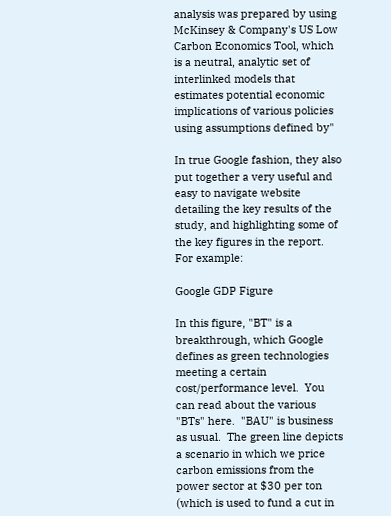analysis was prepared by using McKinsey & Company's US Low Carbon Economics Tool, which is a neutral, analytic set of interlinked models that estimates potential economic implications of various policies using assumptions defined by"

In true Google fashion, they also put together a very useful and easy to navigate website detailing the key results of the study, and highlighting some of the key figures in the report.  For example:

Google GDP Figure

In this figure, "BT" is a breakthrough, which Google defines as green technologies meeting a certain cost/performance level.  You can read about the various "BTs" here.  "BAU" is business as usual.  The green line depicts a scenario in which we price carbon emissions from the power sector at $30 per ton (which is used to fund a cut in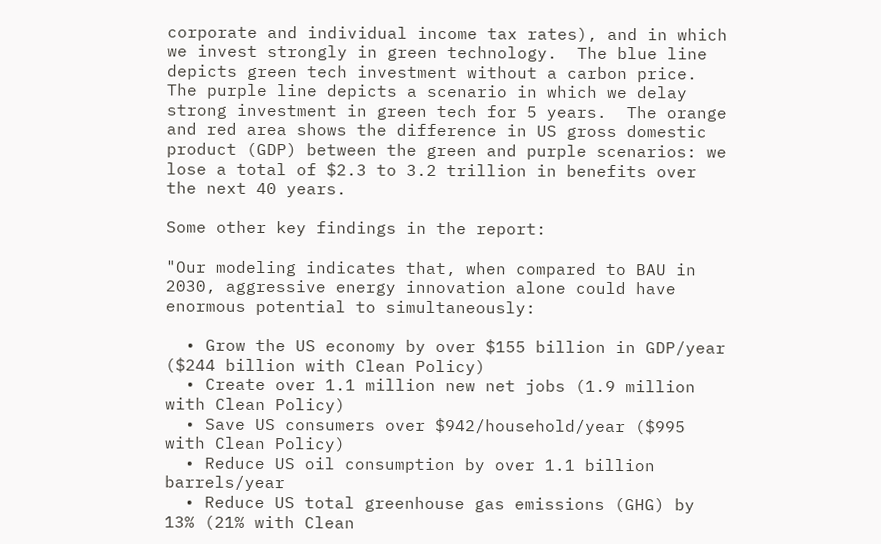corporate and individual income tax rates), and in which we invest strongly in green technology.  The blue line depicts green tech investment without a carbon price.  The purple line depicts a scenario in which we delay strong investment in green tech for 5 years.  The orange and red area shows the difference in US gross domestic product (GDP) between the green and purple scenarios: we lose a total of $2.3 to 3.2 trillion in benefits over the next 40 years.

Some other key findings in the report:

"Our modeling indicates that, when compared to BAU in 2030, aggressive energy innovation alone could have enormous potential to simultaneously:

  • Grow the US economy by over $155 billion in GDP/year ($244 billion with Clean Policy)
  • Create over 1.1 million new net jobs (1.9 million with Clean Policy)
  • Save US consumers over $942/household/year ($995 with Clean Policy)
  • Reduce US oil consumption by over 1.1 billion barrels/year
  • Reduce US total greenhouse gas emissions (GHG) by 13% (21% with Clean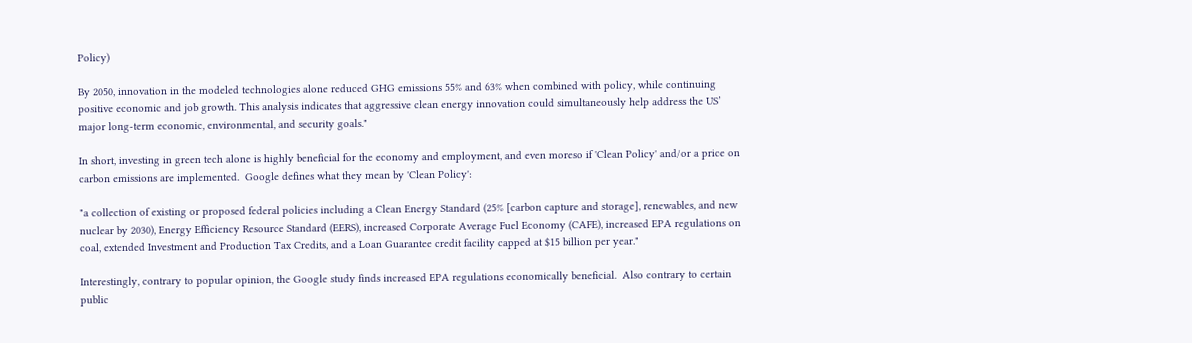Policy)

By 2050, innovation in the modeled technologies alone reduced GHG emissions 55% and 63% when combined with policy, while continuing positive economic and job growth. This analysis indicates that aggressive clean energy innovation could simultaneously help address the US’ major long-term economic, environmental, and security goals."

In short, investing in green tech alone is highly beneficial for the economy and employment, and even moreso if 'Clean Policy' and/or a price on carbon emissions are implemented.  Google defines what they mean by 'Clean Policy':

"a collection of existing or proposed federal policies including a Clean Energy Standard (25% [carbon capture and storage], renewables, and new nuclear by 2030), Energy Efficiency Resource Standard (EERS), increased Corporate Average Fuel Economy (CAFE), increased EPA regulations on coal, extended Investment and Production Tax Credits, and a Loan Guarantee credit facility capped at $15 billion per year."

Interestingly, contrary to popular opinion, the Google study finds increased EPA regulations economically beneficial.  Also contrary to certain public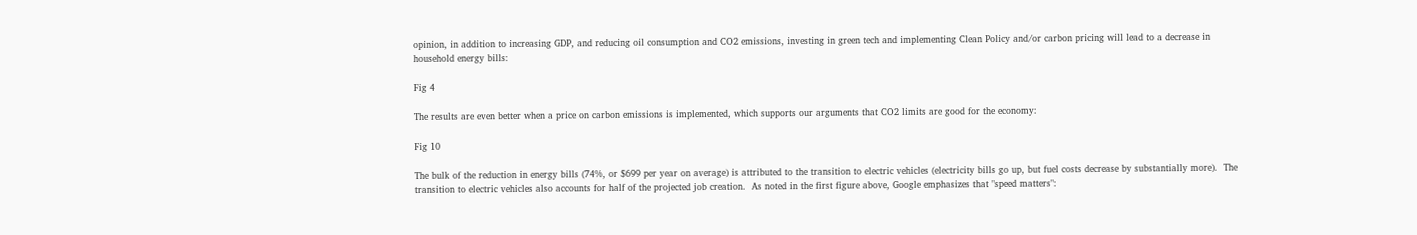opinion, in addition to increasing GDP, and reducing oil consumption and CO2 emissions, investing in green tech and implementing Clean Policy and/or carbon pricing will lead to a decrease in household energy bills:

Fig 4

The results are even better when a price on carbon emissions is implemented, which supports our arguments that CO2 limits are good for the economy:

Fig 10

The bulk of the reduction in energy bills (74%, or $699 per year on average) is attributed to the transition to electric vehicles (electricity bills go up, but fuel costs decrease by substantially more).  The transition to electric vehicles also accounts for half of the projected job creation.  As noted in the first figure above, Google emphasizes that "speed matters":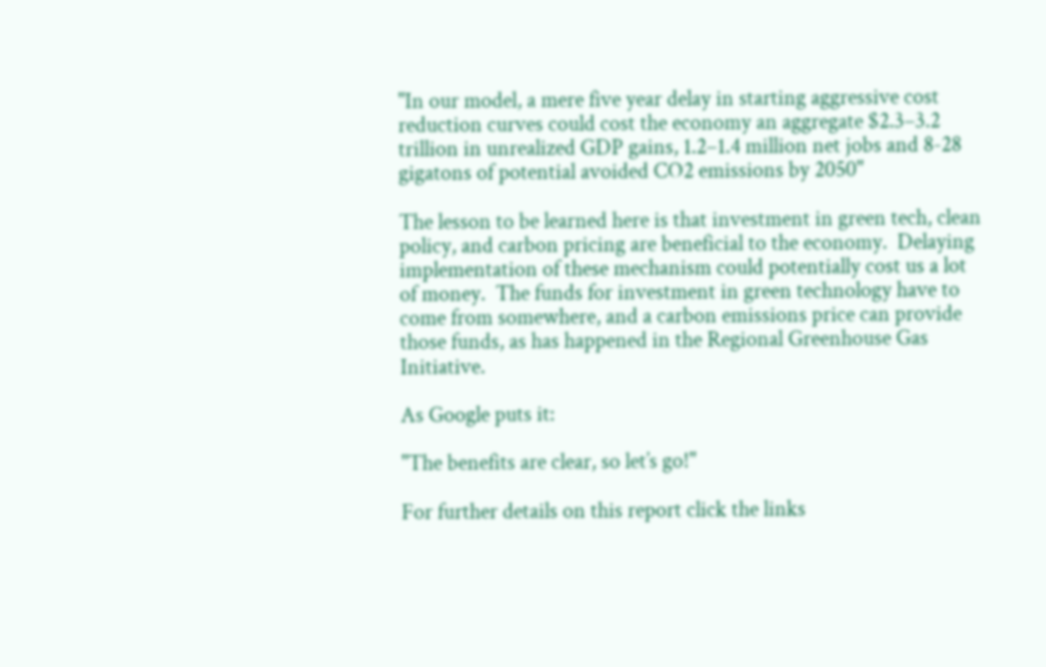"In our model, a mere five year delay in starting aggressive cost reduction curves could cost the economy an aggregate $2.3–3.2 trillion in unrealized GDP gains, 1.2–1.4 million net jobs and 8-28 gigatons of potential avoided CO2 emissions by 2050"

The lesson to be learned here is that investment in green tech, clean policy, and carbon pricing are beneficial to the economy.  Delaying implementation of these mechanism could potentially cost us a lot of money.  The funds for investment in green technology have to come from somewhere, and a carbon emissions price can provide those funds, as has happened in the Regional Greenhouse Gas Initiative.

As Google puts it:

"The benefits are clear, so let’s go!"

For further details on this report click the links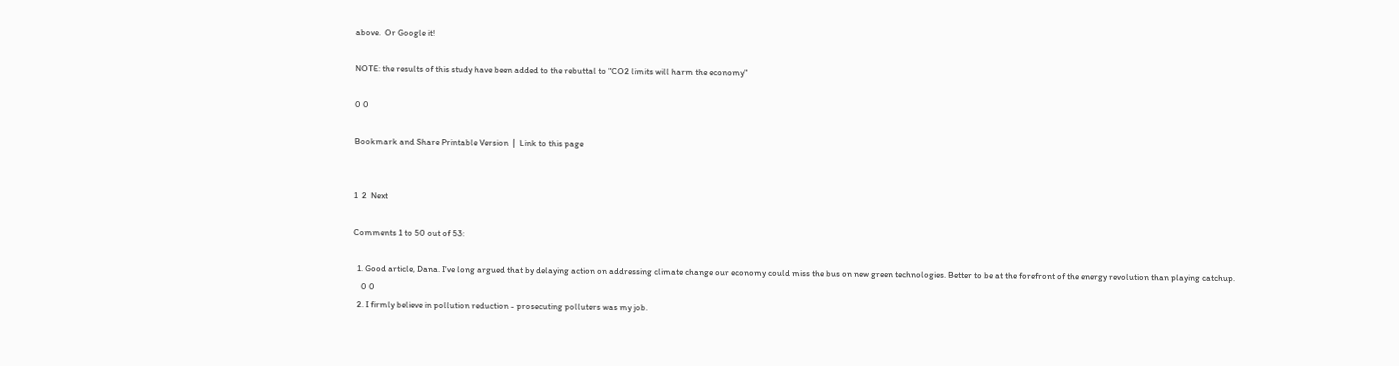above.  Or Google it!

NOTE: the results of this study have been added to the rebuttal to "CO2 limits will harm the economy"

0 0

Bookmark and Share Printable Version  |  Link to this page


1  2  Next

Comments 1 to 50 out of 53:

  1. Good article, Dana. I've long argued that by delaying action on addressing climate change our economy could miss the bus on new green technologies. Better to be at the forefront of the energy revolution than playing catchup.
    0 0
  2. I firmly believe in pollution reduction - prosecuting polluters was my job.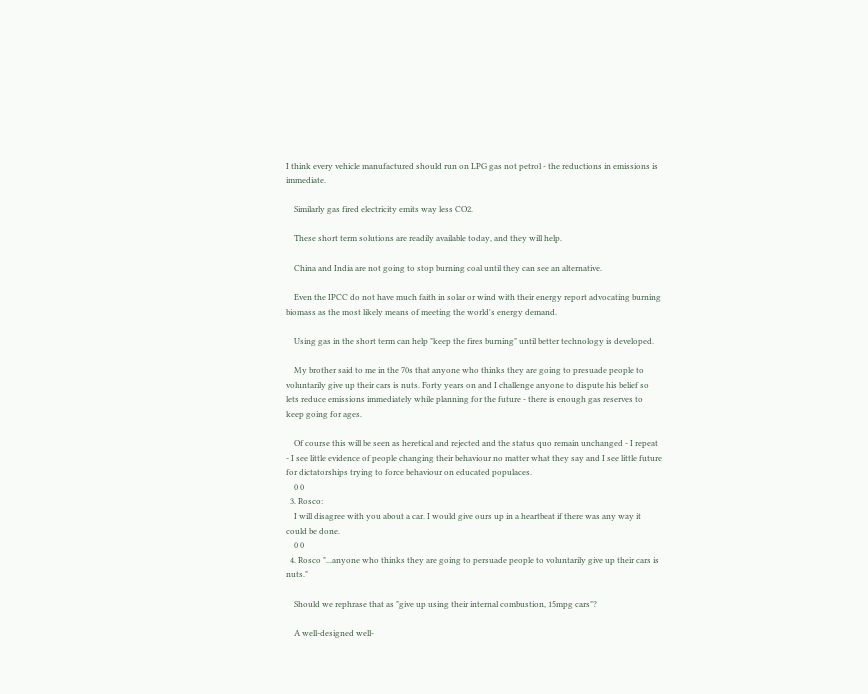I think every vehicle manufactured should run on LPG gas not petrol - the reductions in emissions is immediate.

    Similarly gas fired electricity emits way less CO2.

    These short term solutions are readily available today, and they will help.

    China and India are not going to stop burning coal until they can see an alternative.

    Even the IPCC do not have much faith in solar or wind with their energy report advocating burning biomass as the most likely means of meeting the world's energy demand.

    Using gas in the short term can help "keep the fires burning" until better technology is developed.

    My brother said to me in the 70s that anyone who thinks they are going to presuade people to voluntarily give up their cars is nuts. Forty years on and I challenge anyone to dispute his belief so lets reduce emissions immediately while planning for the future - there is enough gas reserves to keep going for ages.

    Of course this will be seen as heretical and rejected and the status quo remain unchanged - I repeat - I see little evidence of people changing their behaviour no matter what they say and I see little future for dictatorships trying to force behaviour on educated populaces.
    0 0
  3. Rosco:
    I will disagree with you about a car. I would give ours up in a heartbeat if there was any way it could be done.
    0 0
  4. Rosco "...anyone who thinks they are going to persuade people to voluntarily give up their cars is nuts."

    Should we rephrase that as "give up using their internal combustion, 15mpg cars"?

    A well-designed well-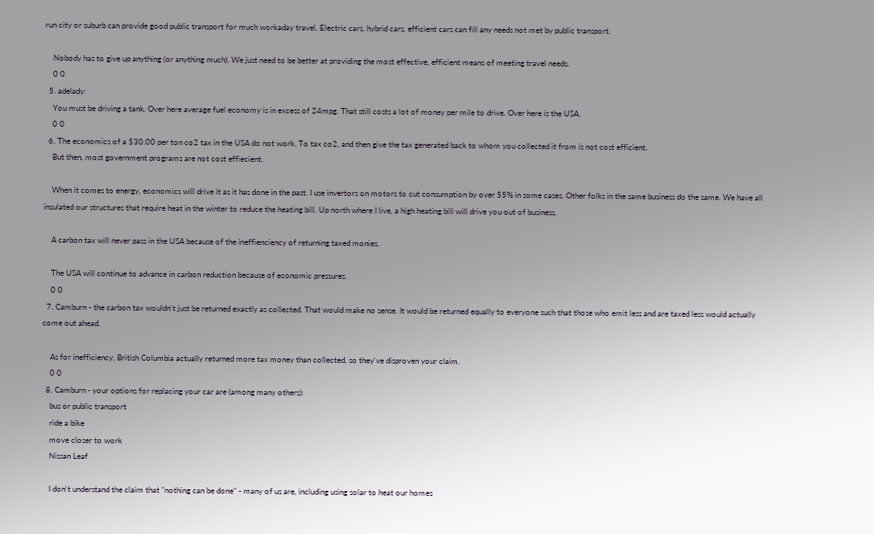run city or suburb can provide good public transport for much workaday travel. Electric cars, hybrid cars, efficient cars can fill any needs not met by public transport.

    Nobody has to give up anything (or anything much). We just need to be better at providing the most effective, efficient means of meeting travel needs.
    0 0
  5. adelady:
    You must be driving a tank. Over here average fuel economy is in excess of 24mpg. That still costs a lot of money per mile to drive. Over here is the USA.
    0 0
  6. The economics of a $30.00 per ton co2 tax in the USA do not work. To tax co2, and then give the tax generated back to whom you collected it from is not cost efficient.
    But then, most government programs are not cost effiecient.

    When it comes to energy, economics will drive it as it has done in the past. I use invertors on motors to cut consumption by over 55% in some cases. Other folks in the same business do the same. We have all insulated our structures that require heat in the winter to reduce the heating bill. Up north where I live, a high heating bill will drive you out of business.

    A carbon tax will never pass in the USA because of the ineffienciency of returning taxed monies.

    The USA will continue to advance in carbon reduction because of economic pressures.
    0 0
  7. Camburn - the carbon tax wouldn't just be returned exactly as collected. That would make no sense. It would be returned equally to everyone such that those who emit less and are taxed less would actually come out ahead.

    As for inefficiency, British Columbia actually returned more tax money than collected, so they've disproven your claim.
    0 0
  8. Camburn - your options for replacing your car are (among many others):
    bus or public transport
    ride a bike
    move closer to work
    Nissan Leaf

    I don't understand the claim that "nothing can be done" - many of us are, including using solar to heat our homes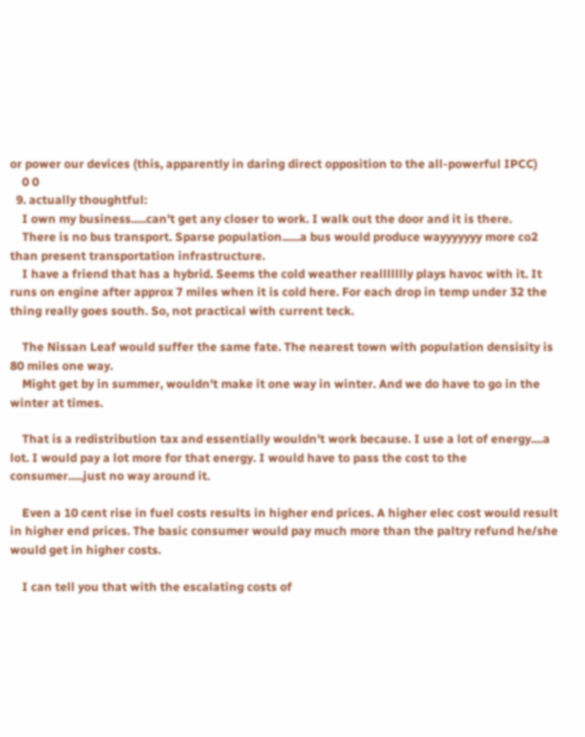or power our devices (this, apparently in daring direct opposition to the all-powerful IPCC)
    0 0
  9. actually thoughtful:
    I own my business.....can't get any closer to work. I walk out the door and it is there.
    There is no bus transport. Sparse population......a bus would produce wayyyyyyy more co2 than present transportation infrastructure.
    I have a friend that has a hybrid. Seems the cold weather reallllllly plays havoc with it. It runs on engine after approx 7 miles when it is cold here. For each drop in temp under 32 the thing really goes south. So, not practical with current teck.

    The Nissan Leaf would suffer the same fate. The nearest town with population densisity is 80 miles one way.
    Might get by in summer, wouldn't make it one way in winter. And we do have to go in the winter at times.

    That is a redistribution tax and essentially wouldn't work because. I use a lot of energy....a lot. I would pay a lot more for that energy. I would have to pass the cost to the consumer.....just no way around it.

    Even a 10 cent rise in fuel costs results in higher end prices. A higher elec cost would result in higher end prices. The basic consumer would pay much more than the paltry refund he/she would get in higher costs.

    I can tell you that with the escalating costs of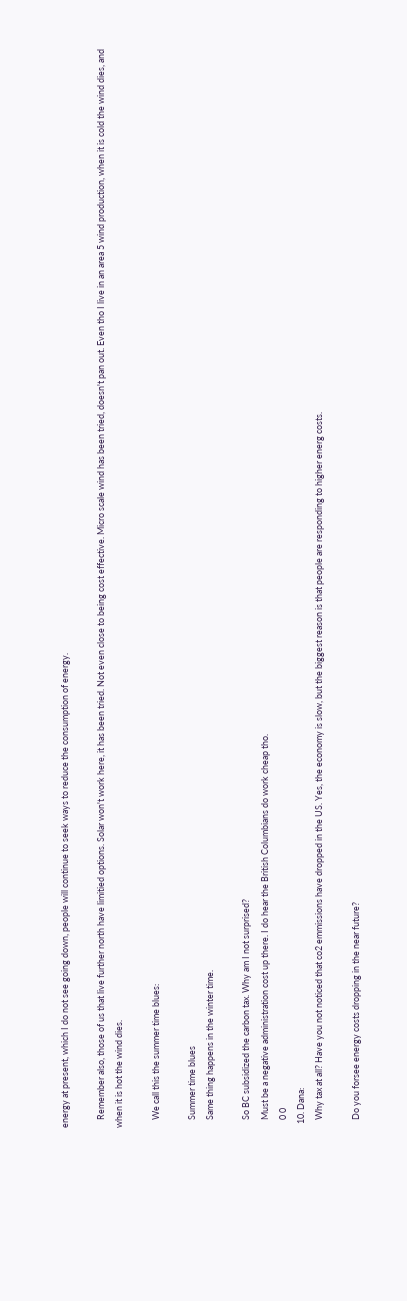energy at present, which I do not see going down, people will continue to seek ways to reduce the consumption of energy.

    Remember also, those of us that live further north have limitied options. Solar won't work here, it has been tried. Not even close to being cost effective. Micro scale wind has been tried, doesn't pan out. Even tho I live in an area 5 wind production, when it is cold the wind dies, and when it is hot the wind dies.

    We call this the summer time blues:

    Summer time blues
    Same thing happens in the winter time.

    So BC subsidized the carbon tax. Why am I not surprised?
    Must be a negative administration cost up there. I do hear the British Columbians do work cheap tho.
    0 0
  10. Dana:
    Why tax at all? Have you not noticed that co2 emmissions have dropped in the US. Yes, the economy is slow, but the biggest reason is that people are responding to higher energ costs.

    Do you forsee energy costs dropping in the near future?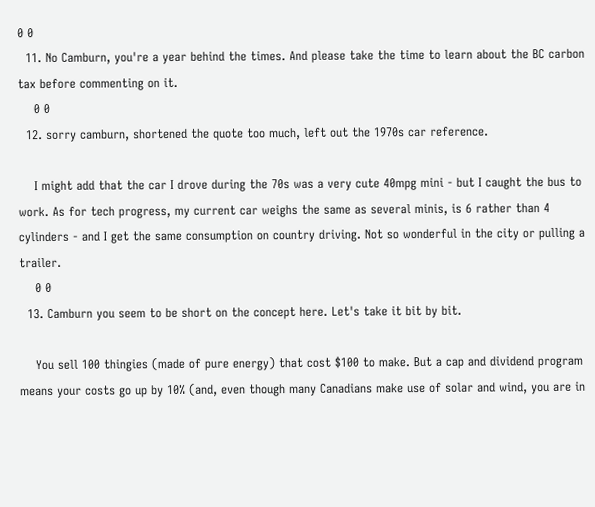0 0
  11. No Camburn, you're a year behind the times. And please take the time to learn about the BC carbon tax before commenting on it.
    0 0
  12. sorry camburn, shortened the quote too much, left out the 1970s car reference.

    I might add that the car I drove during the 70s was a very cute 40mpg mini - but I caught the bus to work. As for tech progress, my current car weighs the same as several minis, is 6 rather than 4 cylinders - and I get the same consumption on country driving. Not so wonderful in the city or pulling a trailer.
    0 0
  13. Camburn you seem to be short on the concept here. Let's take it bit by bit.

    You sell 100 thingies (made of pure energy) that cost $100 to make. But a cap and dividend program means your costs go up by 10% (and, even though many Canadians make use of solar and wind, you are in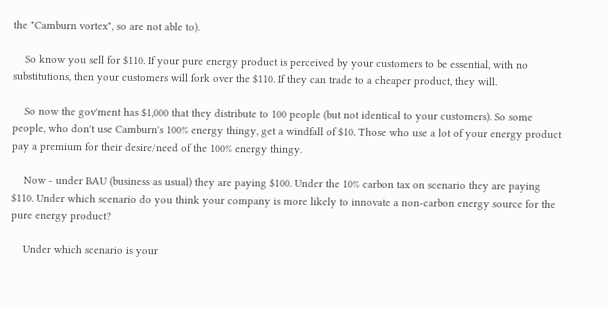the "Camburn vortex", so are not able to).

    So know you sell for $110. If your pure energy product is perceived by your customers to be essential, with no substitutions, then your customers will fork over the $110. If they can trade to a cheaper product, they will.

    So now the gov'ment has $1,000 that they distribute to 100 people (but not identical to your customers). So some people, who don't use Camburn's 100% energy thingy, get a windfall of $10. Those who use a lot of your energy product pay a premium for their desire/need of the 100% energy thingy.

    Now - under BAU (business as usual) they are paying $100. Under the 10% carbon tax on scenario they are paying $110. Under which scenario do you think your company is more likely to innovate a non-carbon energy source for the pure energy product?

    Under which scenario is your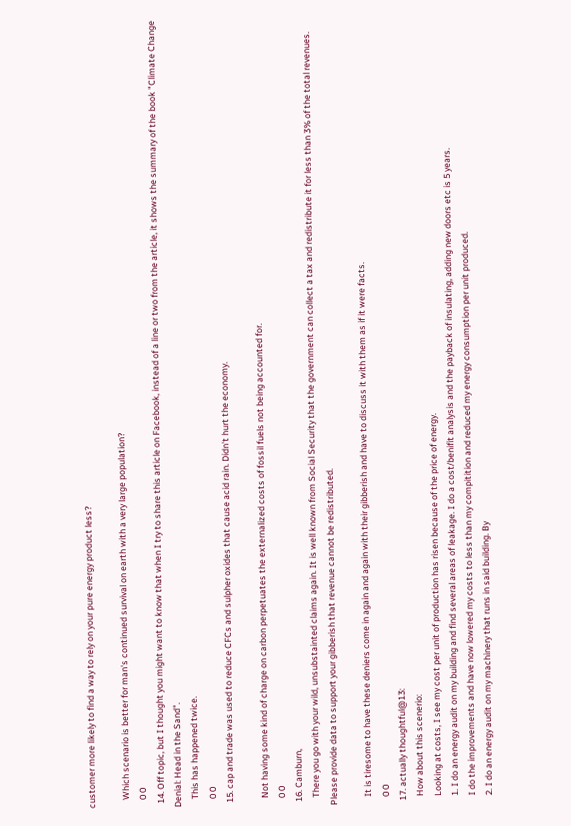customer more likely to find a way to rely on your pure energy product less?

    Which scenario is better for man's continued survival on earth with a very large population?
    0 0
  14. Off topic, but I thought you might want to know that when I try to share this article on Facebook, instead of a line or two from the article, it shows the summary of the book "Climate Change Denial: Head in the Sand".
    This has happened twice.
    0 0
  15. cap and trade was used to reduce CFCs and sulpher oxides that cause acid rain. Didn't hurt the economy.

    Not having some kind of charge on carbon perpetuates the externalized costs of fossil fuels not being accounted for.
    0 0
  16. Camburn,
    There you go with your wild, unsubstainted claims again. It is well known from Social Security that the government can collect a tax and redistribute it for less than 3% of the total revenues. Please provide data to support your gibberish that revenue cannot be redistributed.

    It is tiresome to have these deniers come in again and again with their gibberish and have to discuss it with them as if it were facts.
    0 0
  17. actually thoughtful@13:
    How about this scenerio:
    Looking at costs, I see my cost per unit of production has risen because of the price of energy.
    1. I do an energy audit on my building and find several areas of leakage. I do a cost/benifit analysis and the payback of insulating, adding new doors etc is 5 years.
    I do the improvements and have now lowered my costs to less than my compitition and reduced my energy consumption per unit produced.
    2. I do an energy audit on my machinery that runs in said building. By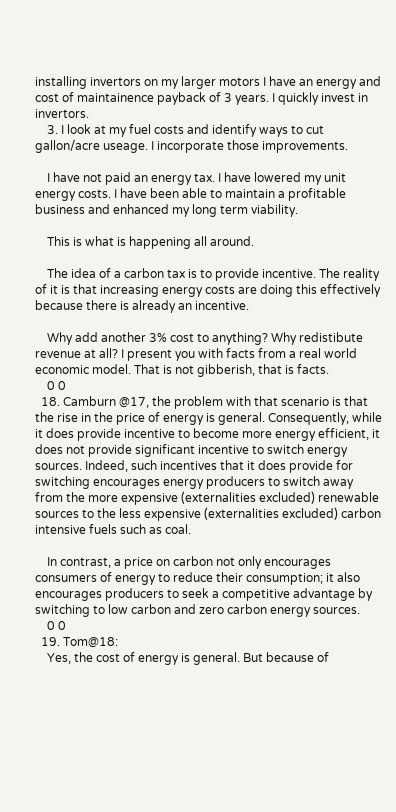installing invertors on my larger motors I have an energy and cost of maintainence payback of 3 years. I quickly invest in invertors.
    3. I look at my fuel costs and identify ways to cut gallon/acre useage. I incorporate those improvements.

    I have not paid an energy tax. I have lowered my unit energy costs. I have been able to maintain a profitable business and enhanced my long term viability.

    This is what is happening all around.

    The idea of a carbon tax is to provide incentive. The reality of it is that increasing energy costs are doing this effectively because there is already an incentive.

    Why add another 3% cost to anything? Why redistibute revenue at all? I present you with facts from a real world economic model. That is not gibberish, that is facts.
    0 0
  18. Camburn @17, the problem with that scenario is that the rise in the price of energy is general. Consequently, while it does provide incentive to become more energy efficient, it does not provide significant incentive to switch energy sources. Indeed, such incentives that it does provide for switching encourages energy producers to switch away from the more expensive (externalities excluded) renewable sources to the less expensive (externalities excluded) carbon intensive fuels such as coal.

    In contrast, a price on carbon not only encourages consumers of energy to reduce their consumption; it also encourages producers to seek a competitive advantage by switching to low carbon and zero carbon energy sources.
    0 0
  19. Tom@18:
    Yes, the cost of energy is general. But because of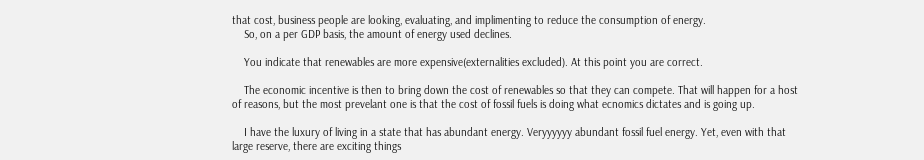that cost, business people are looking, evaluating, and implimenting to reduce the consumption of energy.
    So, on a per GDP basis, the amount of energy used declines.

    You indicate that renewables are more expensive(externalities excluded). At this point you are correct.

    The economic incentive is then to bring down the cost of renewables so that they can compete. That will happen for a host of reasons, but the most prevelant one is that the cost of fossil fuels is doing what ecnomics dictates and is going up.

    I have the luxury of living in a state that has abundant energy. Veryyyyyy abundant fossil fuel energy. Yet, even with that large reserve, there are exciting things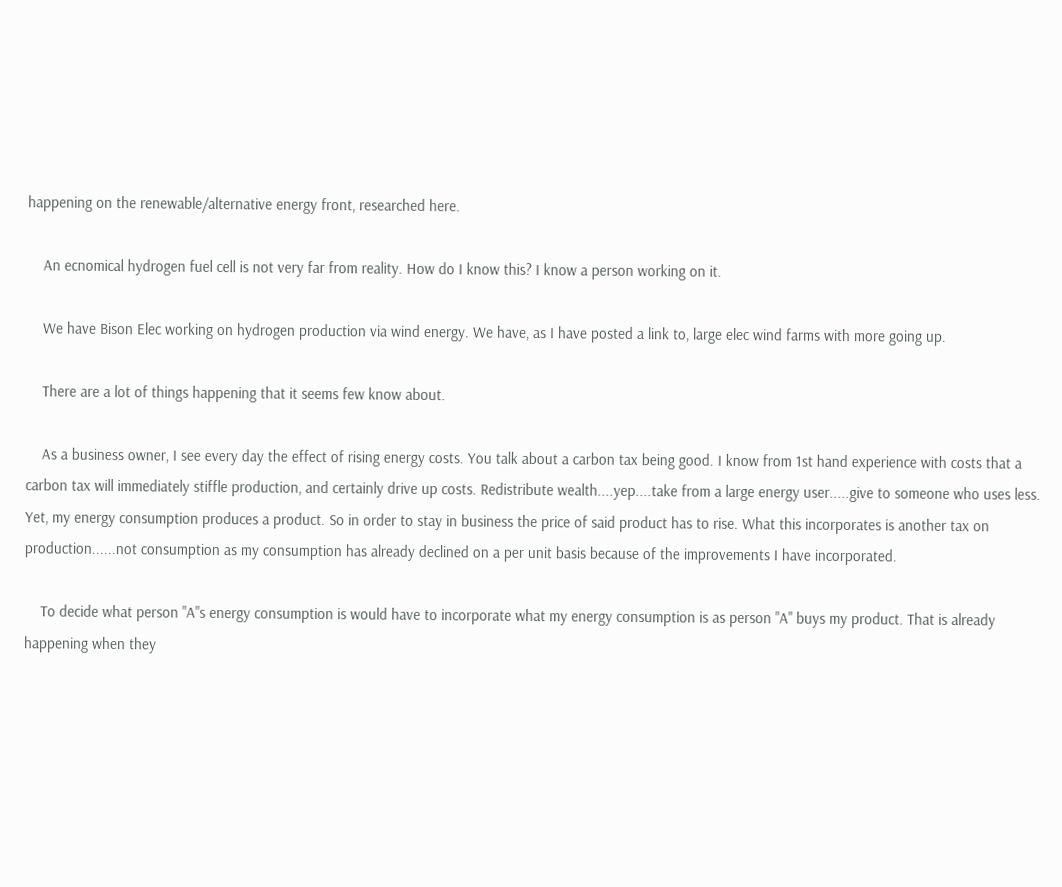happening on the renewable/alternative energy front, researched here.

    An ecnomical hydrogen fuel cell is not very far from reality. How do I know this? I know a person working on it.

    We have Bison Elec working on hydrogen production via wind energy. We have, as I have posted a link to, large elec wind farms with more going up.

    There are a lot of things happening that it seems few know about.

    As a business owner, I see every day the effect of rising energy costs. You talk about a carbon tax being good. I know from 1st hand experience with costs that a carbon tax will immediately stiffle production, and certainly drive up costs. Redistribute wealth....yep....take from a large energy user.....give to someone who uses less. Yet, my energy consumption produces a product. So in order to stay in business the price of said product has to rise. What this incorporates is another tax on production......not consumption as my consumption has already declined on a per unit basis because of the improvements I have incorporated.

    To decide what person "A"s energy consumption is would have to incorporate what my energy consumption is as person "A" buys my product. That is already happening when they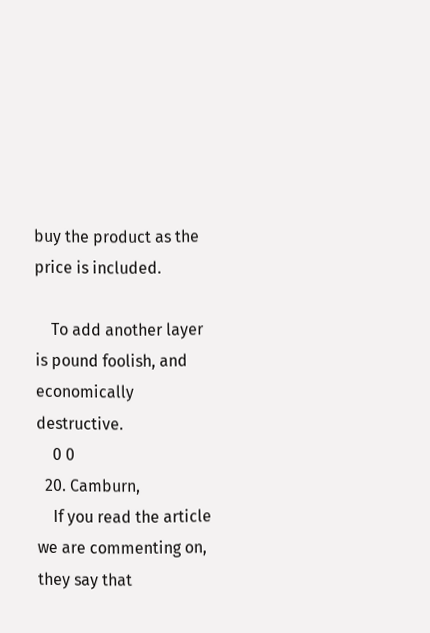buy the product as the price is included.

    To add another layer is pound foolish, and economically destructive.
    0 0
  20. Camburn,
    If you read the article we are commenting on, they say that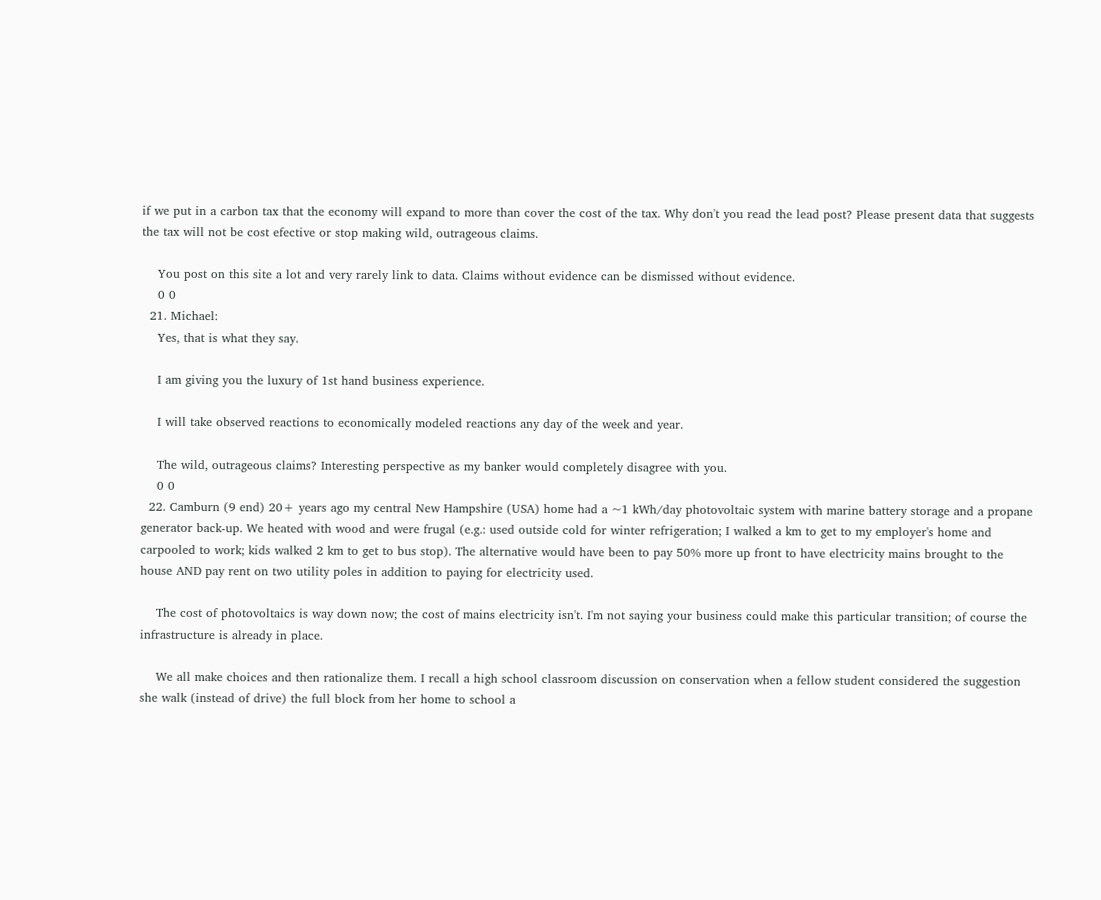if we put in a carbon tax that the economy will expand to more than cover the cost of the tax. Why don't you read the lead post? Please present data that suggests the tax will not be cost efective or stop making wild, outrageous claims.

    You post on this site a lot and very rarely link to data. Claims without evidence can be dismissed without evidence.
    0 0
  21. Michael:
    Yes, that is what they say.

    I am giving you the luxury of 1st hand business experience.

    I will take observed reactions to economically modeled reactions any day of the week and year.

    The wild, outrageous claims? Interesting perspective as my banker would completely disagree with you.
    0 0
  22. Camburn (9 end) 20+ years ago my central New Hampshire (USA) home had a ~1 kWh/day photovoltaic system with marine battery storage and a propane generator back-up. We heated with wood and were frugal (e.g.: used outside cold for winter refrigeration; I walked a km to get to my employer's home and carpooled to work; kids walked 2 km to get to bus stop). The alternative would have been to pay 50% more up front to have electricity mains brought to the house AND pay rent on two utility poles in addition to paying for electricity used.

    The cost of photovoltaics is way down now; the cost of mains electricity isn't. I'm not saying your business could make this particular transition; of course the infrastructure is already in place.

    We all make choices and then rationalize them. I recall a high school classroom discussion on conservation when a fellow student considered the suggestion she walk (instead of drive) the full block from her home to school a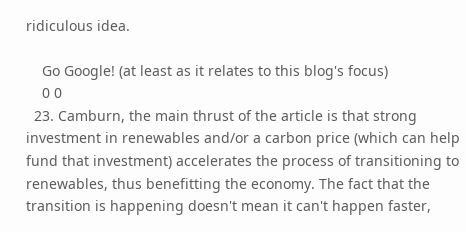ridiculous idea.

    Go Google! (at least as it relates to this blog's focus)
    0 0
  23. Camburn, the main thrust of the article is that strong investment in renewables and/or a carbon price (which can help fund that investment) accelerates the process of transitioning to renewables, thus benefitting the economy. The fact that the transition is happening doesn't mean it can't happen faster,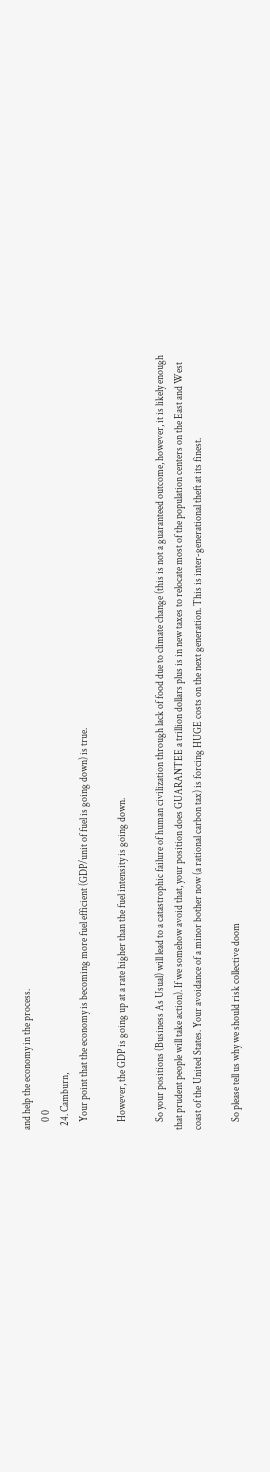and help the economy in the process.
    0 0
  24. Camburn,
    Your point that the economy is becoming more fuel efficient (GDP/unit of fuel is going down) is true.

    However, the GDP is going up at a rate higher than the fuel intensity is going down.

    So your positions (Business As Usual) will lead to a catastrophic failure of human civilization through lack of food due to climate change (this is not a guaranteed outcome, however, it is likely enough that prudent people will take action). If we somehow avoid that, your position does GUARANTEE a trillion dollars plus is in new taxes to relocate most of the population centers on the East and West coast of the United States. Your avoidance of a minor bother now (a rational carbon tax) is forcing HUGE costs on the next generation. This is inter-generational theft at its finest.

    So please tell us why we should risk collective doom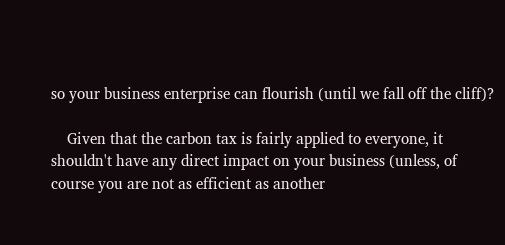so your business enterprise can flourish (until we fall off the cliff)?

    Given that the carbon tax is fairly applied to everyone, it shouldn't have any direct impact on your business (unless, of course you are not as efficient as another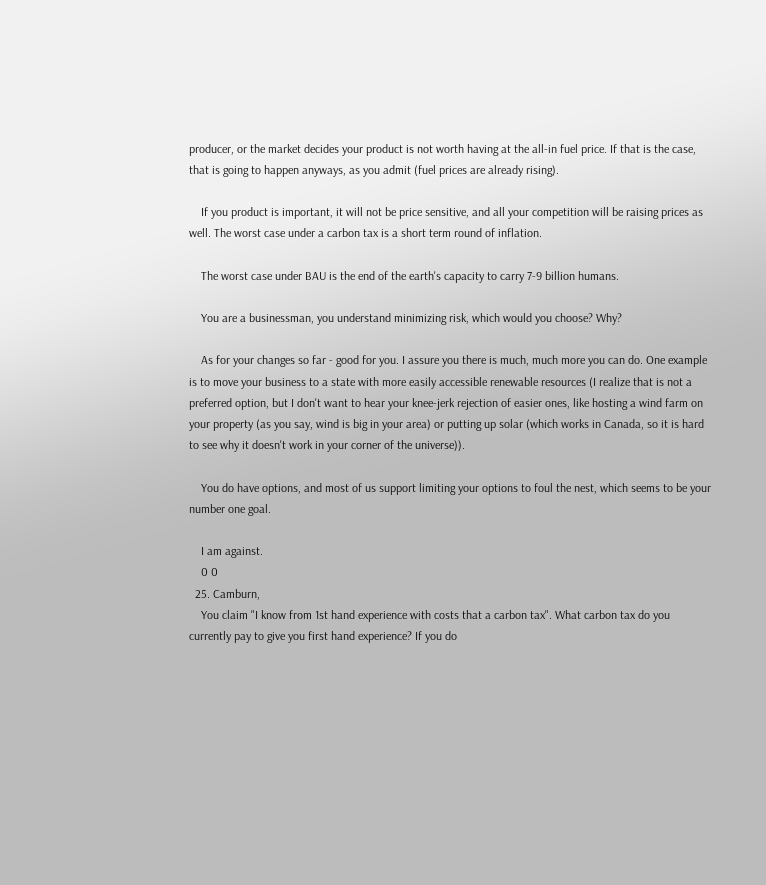producer, or the market decides your product is not worth having at the all-in fuel price. If that is the case, that is going to happen anyways, as you admit (fuel prices are already rising).

    If you product is important, it will not be price sensitive, and all your competition will be raising prices as well. The worst case under a carbon tax is a short term round of inflation.

    The worst case under BAU is the end of the earth's capacity to carry 7-9 billion humans.

    You are a businessman, you understand minimizing risk, which would you choose? Why?

    As for your changes so far - good for you. I assure you there is much, much more you can do. One example is to move your business to a state with more easily accessible renewable resources (I realize that is not a preferred option, but I don't want to hear your knee-jerk rejection of easier ones, like hosting a wind farm on your property (as you say, wind is big in your area) or putting up solar (which works in Canada, so it is hard to see why it doesn't work in your corner of the universe)).

    You do have options, and most of us support limiting your options to foul the nest, which seems to be your number one goal.

    I am against.
    0 0
  25. Camburn,
    You claim "I know from 1st hand experience with costs that a carbon tax". What carbon tax do you currently pay to give you first hand experience? If you do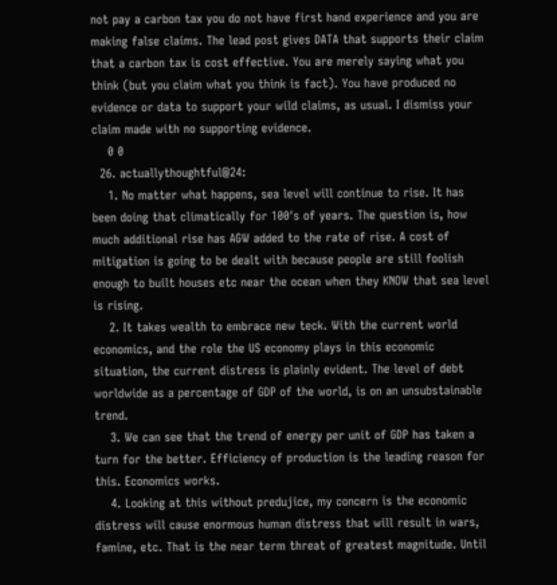not pay a carbon tax you do not have first hand experience and you are making false claims. The lead post gives DATA that supports their claim that a carbon tax is cost effective. You are merely saying what you think (but you claim what you think is fact). You have produced no evidence or data to support your wild claims, as usual. I dismiss your claim made with no supporting evidence.
    0 0
  26. actuallythoughtful@24:
    1. No matter what happens, sea level will continue to rise. It has been doing that climatically for 100's of years. The question is, how much additional rise has AGW added to the rate of rise. A cost of mitigation is going to be dealt with because people are still foolish enough to built houses etc near the ocean when they KNOW that sea level is rising.
    2. It takes wealth to embrace new teck. With the current world economics, and the role the US economy plays in this economic situation, the current distress is plainly evident. The level of debt worldwide as a percentage of GDP of the world, is on an unsubstainable trend.
    3. We can see that the trend of energy per unit of GDP has taken a turn for the better. Efficiency of production is the leading reason for this. Economics works.
    4. Looking at this without predujice, my concern is the economic distress will cause enormous human distress that will result in wars, famine, etc. That is the near term threat of greatest magnitude. Until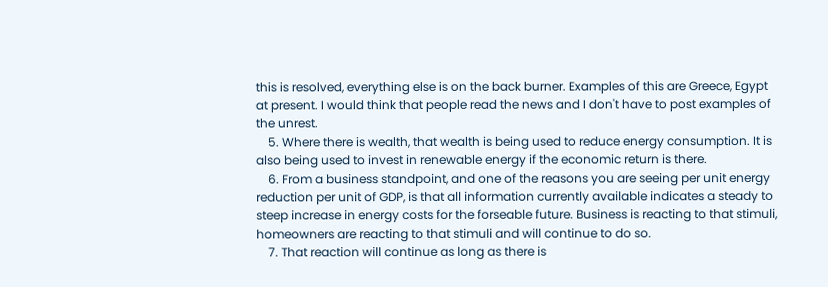this is resolved, everything else is on the back burner. Examples of this are Greece, Egypt at present. I would think that people read the news and I don't have to post examples of the unrest.
    5. Where there is wealth, that wealth is being used to reduce energy consumption. It is also being used to invest in renewable energy if the economic return is there.
    6. From a business standpoint, and one of the reasons you are seeing per unit energy reduction per unit of GDP, is that all information currently available indicates a steady to steep increase in energy costs for the forseable future. Business is reacting to that stimuli, homeowners are reacting to that stimuli and will continue to do so.
    7. That reaction will continue as long as there is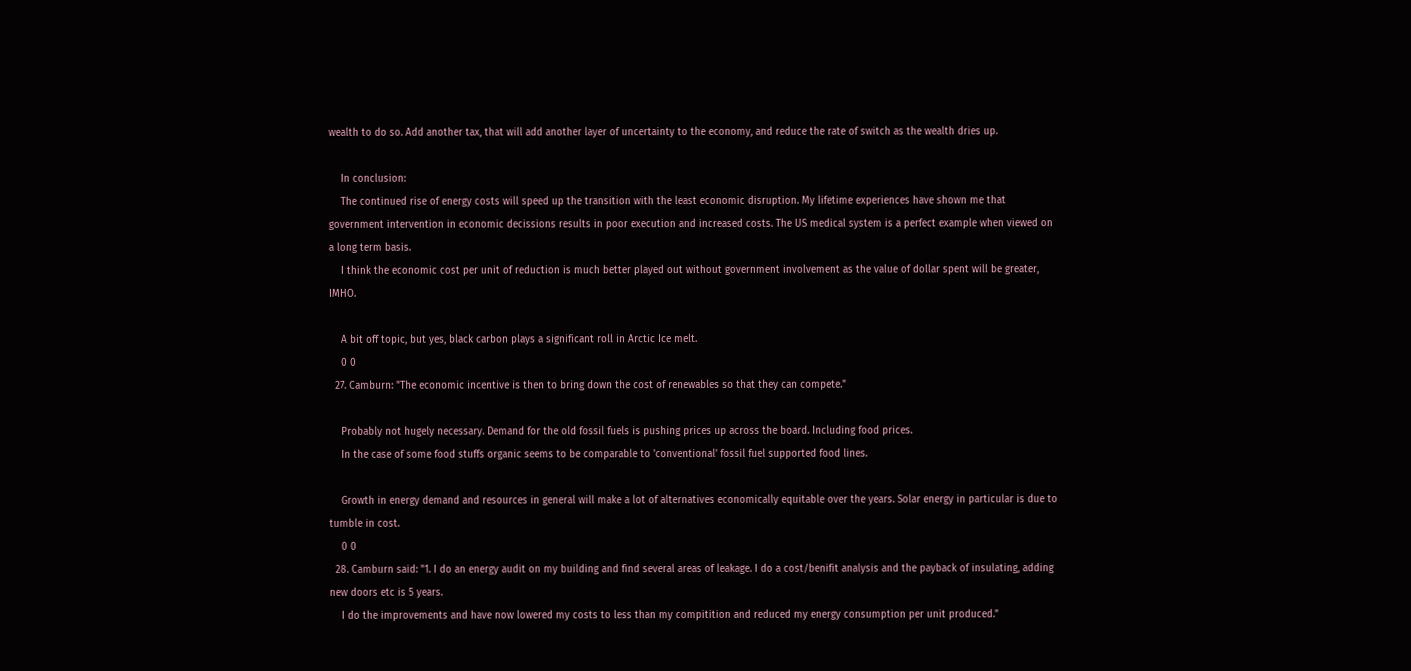wealth to do so. Add another tax, that will add another layer of uncertainty to the economy, and reduce the rate of switch as the wealth dries up.

    In conclusion:
    The continued rise of energy costs will speed up the transition with the least economic disruption. My lifetime experiences have shown me that government intervention in economic decissions results in poor execution and increased costs. The US medical system is a perfect example when viewed on a long term basis.
    I think the economic cost per unit of reduction is much better played out without government involvement as the value of dollar spent will be greater, IMHO.

    A bit off topic, but yes, black carbon plays a significant roll in Arctic Ice melt.
    0 0
  27. Camburn: "The economic incentive is then to bring down the cost of renewables so that they can compete."

    Probably not hugely necessary. Demand for the old fossil fuels is pushing prices up across the board. Including food prices.
    In the case of some food stuffs organic seems to be comparable to 'conventional' fossil fuel supported food lines.

    Growth in energy demand and resources in general will make a lot of alternatives economically equitable over the years. Solar energy in particular is due to tumble in cost.
    0 0
  28. Camburn said: "1. I do an energy audit on my building and find several areas of leakage. I do a cost/benifit analysis and the payback of insulating, adding new doors etc is 5 years.
    I do the improvements and have now lowered my costs to less than my compitition and reduced my energy consumption per unit produced."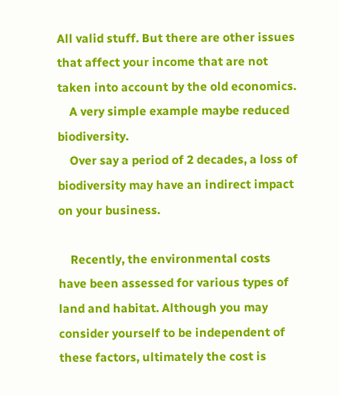All valid stuff. But there are other issues that affect your income that are not taken into account by the old economics.
    A very simple example maybe reduced biodiversity.
    Over say a period of 2 decades, a loss of biodiversity may have an indirect impact on your business.

    Recently, the environmental costs have been assessed for various types of land and habitat. Although you may consider yourself to be independent of these factors, ultimately the cost is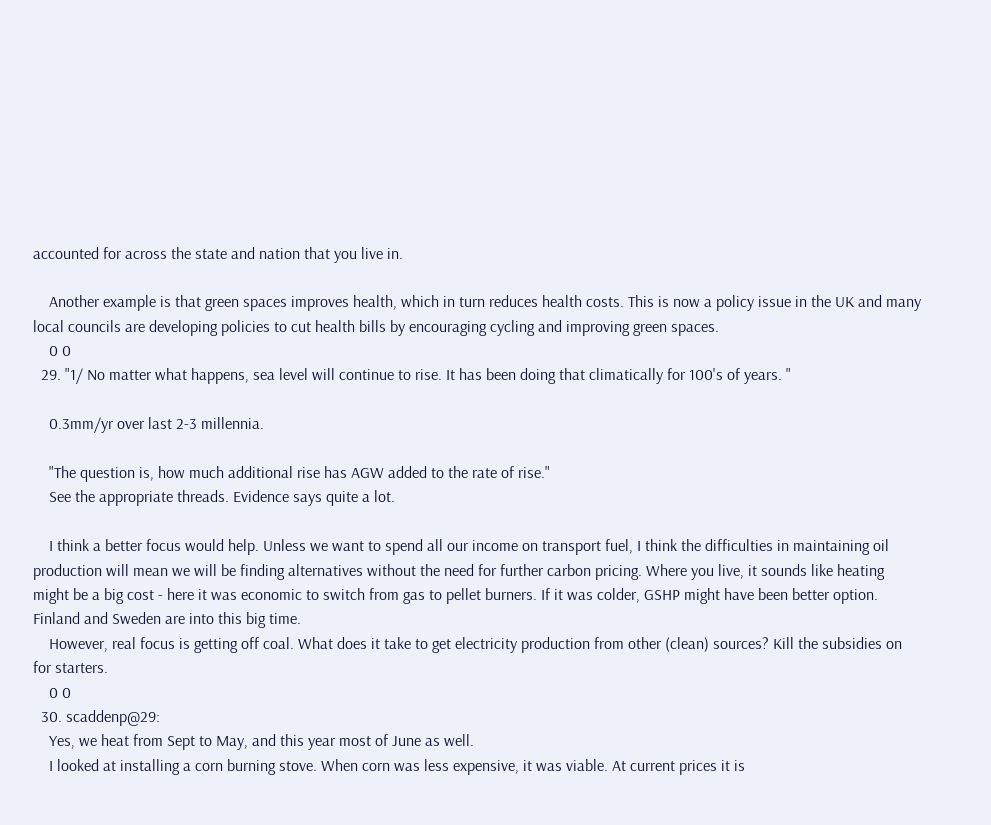accounted for across the state and nation that you live in.

    Another example is that green spaces improves health, which in turn reduces health costs. This is now a policy issue in the UK and many local councils are developing policies to cut health bills by encouraging cycling and improving green spaces.
    0 0
  29. "1/ No matter what happens, sea level will continue to rise. It has been doing that climatically for 100's of years. "

    0.3mm/yr over last 2-3 millennia.

    "The question is, how much additional rise has AGW added to the rate of rise."
    See the appropriate threads. Evidence says quite a lot.

    I think a better focus would help. Unless we want to spend all our income on transport fuel, I think the difficulties in maintaining oil production will mean we will be finding alternatives without the need for further carbon pricing. Where you live, it sounds like heating might be a big cost - here it was economic to switch from gas to pellet burners. If it was colder, GSHP might have been better option. Finland and Sweden are into this big time.
    However, real focus is getting off coal. What does it take to get electricity production from other (clean) sources? Kill the subsidies on for starters.
    0 0
  30. scaddenp@29:
    Yes, we heat from Sept to May, and this year most of June as well.
    I looked at installing a corn burning stove. When corn was less expensive, it was viable. At current prices it is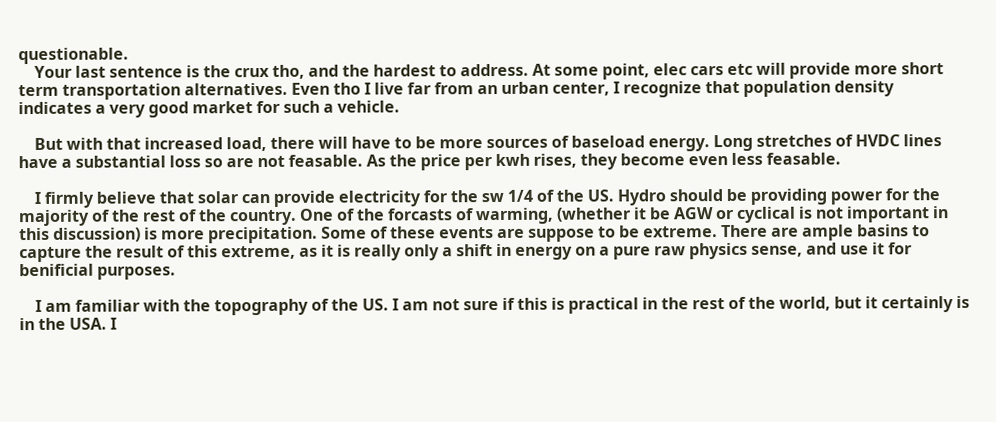questionable.
    Your last sentence is the crux tho, and the hardest to address. At some point, elec cars etc will provide more short term transportation alternatives. Even tho I live far from an urban center, I recognize that population density indicates a very good market for such a vehicle.

    But with that increased load, there will have to be more sources of baseload energy. Long stretches of HVDC lines have a substantial loss so are not feasable. As the price per kwh rises, they become even less feasable.

    I firmly believe that solar can provide electricity for the sw 1/4 of the US. Hydro should be providing power for the majority of the rest of the country. One of the forcasts of warming, (whether it be AGW or cyclical is not important in this discussion) is more precipitation. Some of these events are suppose to be extreme. There are ample basins to capture the result of this extreme, as it is really only a shift in energy on a pure raw physics sense, and use it for benificial purposes.

    I am familiar with the topography of the US. I am not sure if this is practical in the rest of the world, but it certainly is in the USA. I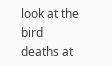look at the bird deaths at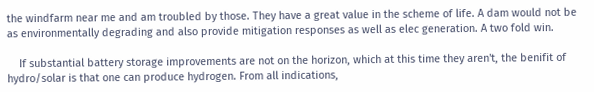the windfarm near me and am troubled by those. They have a great value in the scheme of life. A dam would not be as environmentally degrading and also provide mitigation responses as well as elec generation. A two fold win.

    If substantial battery storage improvements are not on the horizon, which at this time they aren't, the benifit of hydro/solar is that one can produce hydrogen. From all indications,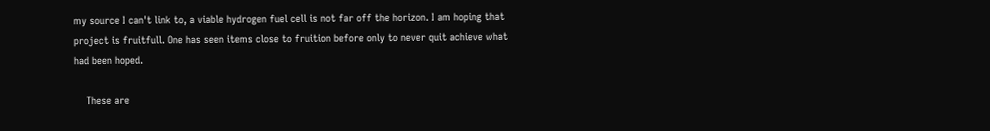my source I can't link to, a viable hydrogen fuel cell is not far off the horizon. I am hoping that project is fruitfull. One has seen items close to fruition before only to never quit achieve what had been hoped.

    These are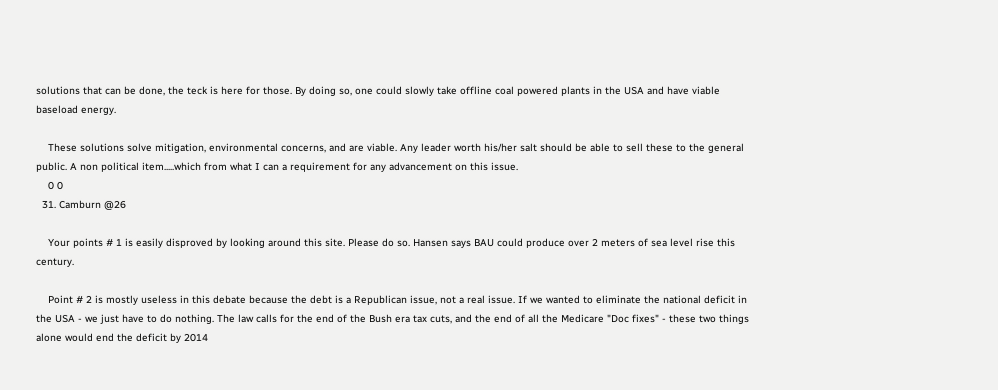solutions that can be done, the teck is here for those. By doing so, one could slowly take offline coal powered plants in the USA and have viable baseload energy.

    These solutions solve mitigation, environmental concerns, and are viable. Any leader worth his/her salt should be able to sell these to the general public. A non political item.....which from what I can a requirement for any advancement on this issue.
    0 0
  31. Camburn @26

    Your points # 1 is easily disproved by looking around this site. Please do so. Hansen says BAU could produce over 2 meters of sea level rise this century.

    Point # 2 is mostly useless in this debate because the debt is a Republican issue, not a real issue. If we wanted to eliminate the national deficit in the USA - we just have to do nothing. The law calls for the end of the Bush era tax cuts, and the end of all the Medicare "Doc fixes" - these two things alone would end the deficit by 2014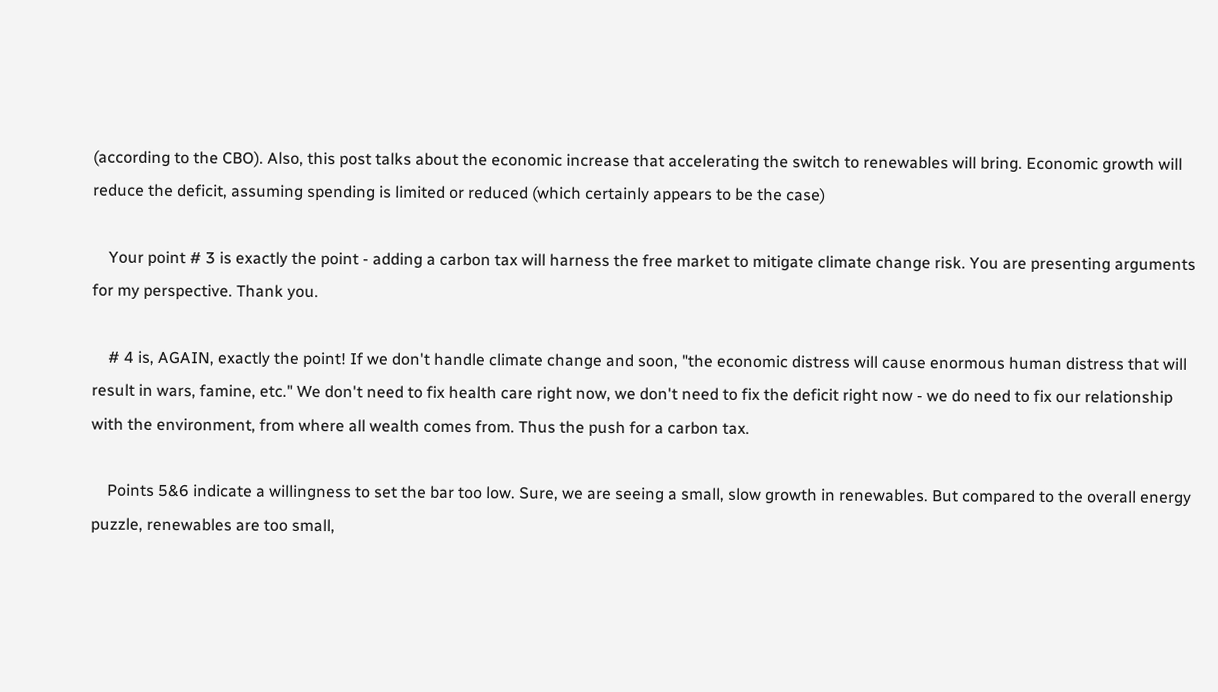(according to the CBO). Also, this post talks about the economic increase that accelerating the switch to renewables will bring. Economic growth will reduce the deficit, assuming spending is limited or reduced (which certainly appears to be the case)

    Your point # 3 is exactly the point - adding a carbon tax will harness the free market to mitigate climate change risk. You are presenting arguments for my perspective. Thank you.

    # 4 is, AGAIN, exactly the point! If we don't handle climate change and soon, "the economic distress will cause enormous human distress that will result in wars, famine, etc." We don't need to fix health care right now, we don't need to fix the deficit right now - we do need to fix our relationship with the environment, from where all wealth comes from. Thus the push for a carbon tax.

    Points 5&6 indicate a willingness to set the bar too low. Sure, we are seeing a small, slow growth in renewables. But compared to the overall energy puzzle, renewables are too small,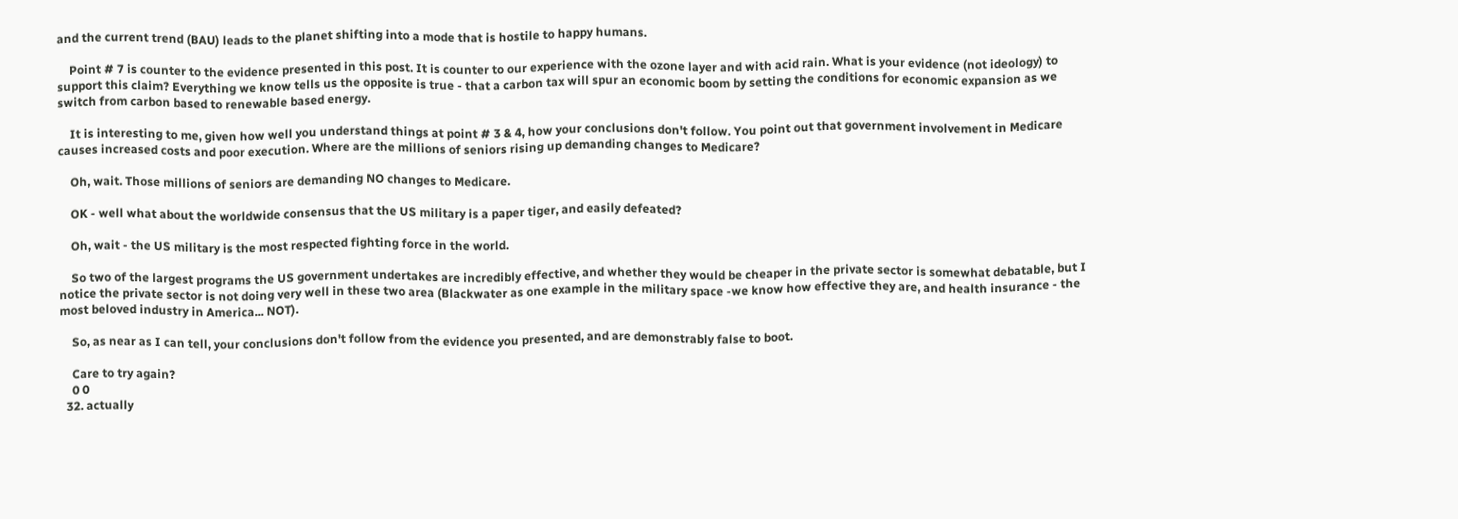and the current trend (BAU) leads to the planet shifting into a mode that is hostile to happy humans.

    Point # 7 is counter to the evidence presented in this post. It is counter to our experience with the ozone layer and with acid rain. What is your evidence (not ideology) to support this claim? Everything we know tells us the opposite is true - that a carbon tax will spur an economic boom by setting the conditions for economic expansion as we switch from carbon based to renewable based energy.

    It is interesting to me, given how well you understand things at point # 3 & 4, how your conclusions don't follow. You point out that government involvement in Medicare causes increased costs and poor execution. Where are the millions of seniors rising up demanding changes to Medicare?

    Oh, wait. Those millions of seniors are demanding NO changes to Medicare.

    OK - well what about the worldwide consensus that the US military is a paper tiger, and easily defeated?

    Oh, wait - the US military is the most respected fighting force in the world.

    So two of the largest programs the US government undertakes are incredibly effective, and whether they would be cheaper in the private sector is somewhat debatable, but I notice the private sector is not doing very well in these two area (Blackwater as one example in the military space -we know how effective they are, and health insurance - the most beloved industry in America... NOT).

    So, as near as I can tell, your conclusions don't follow from the evidence you presented, and are demonstrably false to boot.

    Care to try again?
    0 0
  32. actually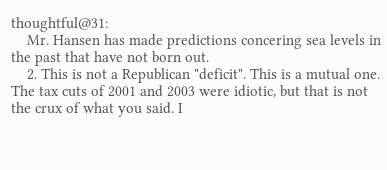thoughtful@31:
    Mr. Hansen has made predictions concering sea levels in the past that have not born out.
    2. This is not a Republican "deficit". This is a mutual one. The tax cuts of 2001 and 2003 were idiotic, but that is not the crux of what you said. I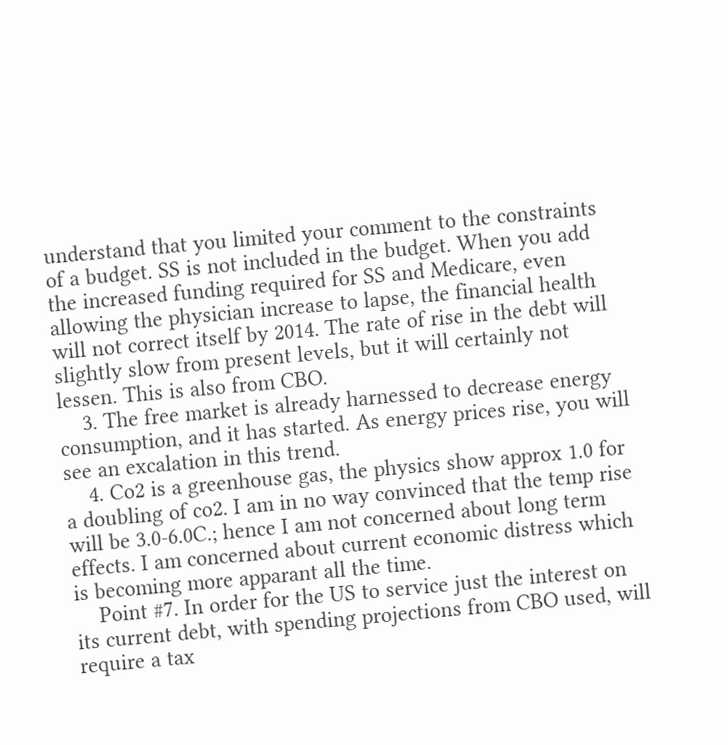understand that you limited your comment to the constraints of a budget. SS is not included in the budget. When you add the increased funding required for SS and Medicare, even allowing the physician increase to lapse, the financial health will not correct itself by 2014. The rate of rise in the debt will slightly slow from present levels, but it will certainly not lessen. This is also from CBO.
    3. The free market is already harnessed to decrease energy consumption, and it has started. As energy prices rise, you will see an excalation in this trend.
    4. Co2 is a greenhouse gas, the physics show approx 1.0 for a doubling of co2. I am in no way convinced that the temp rise will be 3.0-6.0C.; hence I am not concerned about long term effects. I am concerned about current economic distress which is becoming more apparant all the time.
    Point #7. In order for the US to service just the interest on its current debt, with spending projections from CBO used, will require a tax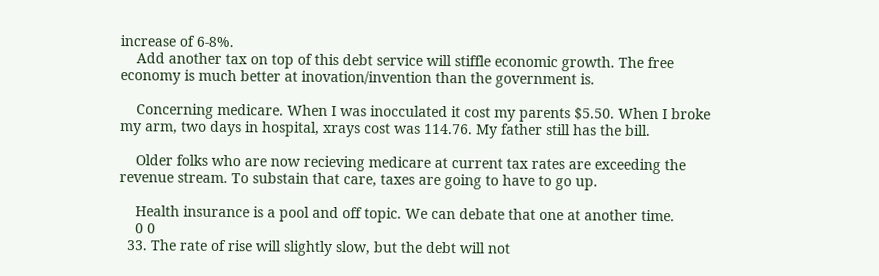increase of 6-8%.
    Add another tax on top of this debt service will stiffle economic growth. The free economy is much better at inovation/invention than the government is.

    Concerning medicare. When I was inocculated it cost my parents $5.50. When I broke my arm, two days in hospital, xrays cost was 114.76. My father still has the bill.

    Older folks who are now recieving medicare at current tax rates are exceeding the revenue stream. To substain that care, taxes are going to have to go up.

    Health insurance is a pool and off topic. We can debate that one at another time.
    0 0
  33. The rate of rise will slightly slow, but the debt will not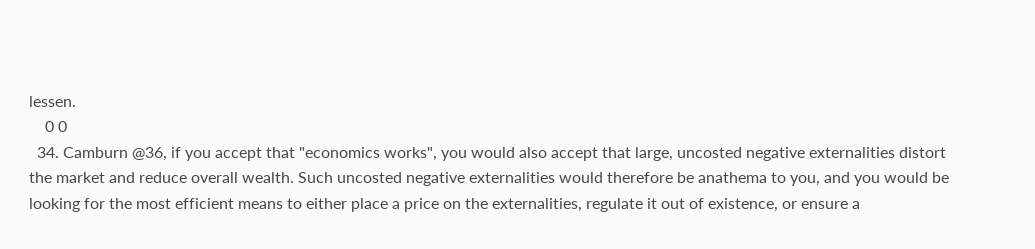lessen.
    0 0
  34. Camburn @36, if you accept that "economics works", you would also accept that large, uncosted negative externalities distort the market and reduce overall wealth. Such uncosted negative externalities would therefore be anathema to you, and you would be looking for the most efficient means to either place a price on the externalities, regulate it out of existence, or ensure a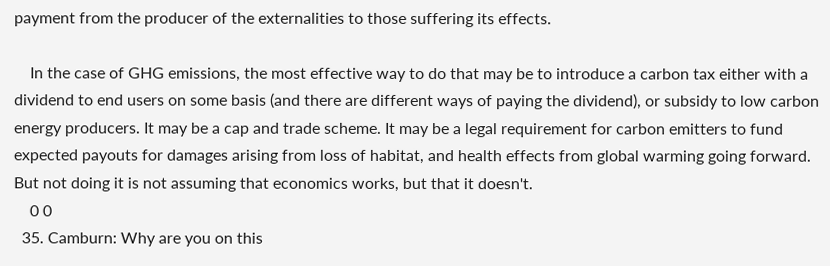payment from the producer of the externalities to those suffering its effects.

    In the case of GHG emissions, the most effective way to do that may be to introduce a carbon tax either with a dividend to end users on some basis (and there are different ways of paying the dividend), or subsidy to low carbon energy producers. It may be a cap and trade scheme. It may be a legal requirement for carbon emitters to fund expected payouts for damages arising from loss of habitat, and health effects from global warming going forward. But not doing it is not assuming that economics works, but that it doesn't.
    0 0
  35. Camburn: Why are you on this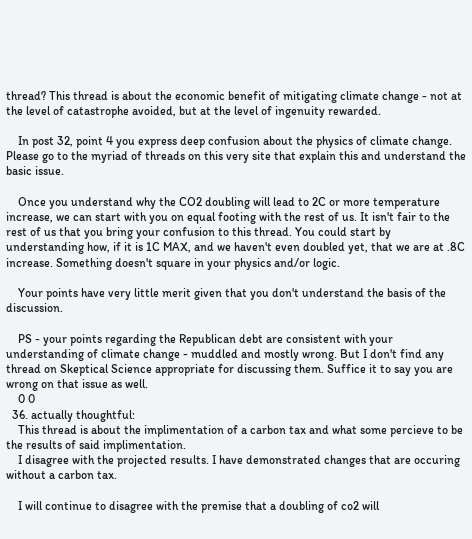thread? This thread is about the economic benefit of mitigating climate change - not at the level of catastrophe avoided, but at the level of ingenuity rewarded.

    In post 32, point 4 you express deep confusion about the physics of climate change. Please go to the myriad of threads on this very site that explain this and understand the basic issue.

    Once you understand why the CO2 doubling will lead to 2C or more temperature increase, we can start with you on equal footing with the rest of us. It isn't fair to the rest of us that you bring your confusion to this thread. You could start by understanding how, if it is 1C MAX, and we haven't even doubled yet, that we are at .8C increase. Something doesn't square in your physics and/or logic.

    Your points have very little merit given that you don't understand the basis of the discussion.

    PS - your points regarding the Republican debt are consistent with your understanding of climate change - muddled and mostly wrong. But I don't find any thread on Skeptical Science appropriate for discussing them. Suffice it to say you are wrong on that issue as well.
    0 0
  36. actually thoughtful:
    This thread is about the implimentation of a carbon tax and what some percieve to be the results of said implimentation.
    I disagree with the projected results. I have demonstrated changes that are occuring without a carbon tax.

    I will continue to disagree with the premise that a doubling of co2 will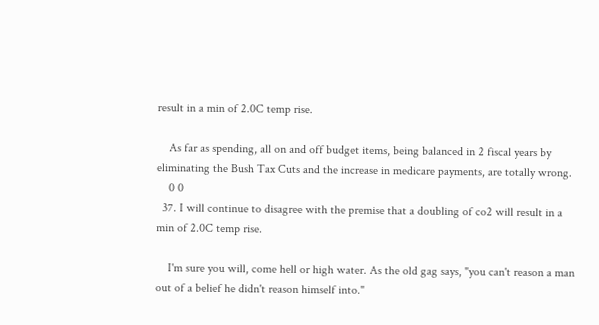result in a min of 2.0C temp rise.

    As far as spending, all on and off budget items, being balanced in 2 fiscal years by eliminating the Bush Tax Cuts and the increase in medicare payments, are totally wrong.
    0 0
  37. I will continue to disagree with the premise that a doubling of co2 will result in a min of 2.0C temp rise.

    I'm sure you will, come hell or high water. As the old gag says, "you can't reason a man out of a belief he didn't reason himself into."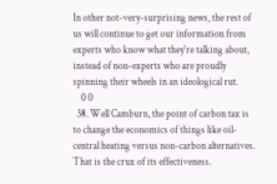In other not-very-surprising news, the rest of us will continue to get our information from experts who know what they're talking about, instead of non-experts who are proudly spinning their wheels in an ideological rut.
    0 0
  38. Well Camburn, the point of carbon tax is to change the economics of things like oil-central heating versus non-carbon alternatives. That is the crux of its effectiveness.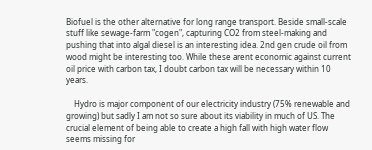Biofuel is the other alternative for long range transport. Beside small-scale stuff like sewage-farm "cogen", capturing CO2 from steel-making and pushing that into algal diesel is an interesting idea. 2nd gen crude oil from wood might be interesting too. While these arent economic against current oil price with carbon tax, I doubt carbon tax will be necessary within 10 years.

    Hydro is major component of our electricity industry (75% renewable and growing) but sadly I am not so sure about its viability in much of US. The crucial element of being able to create a high fall with high water flow seems missing for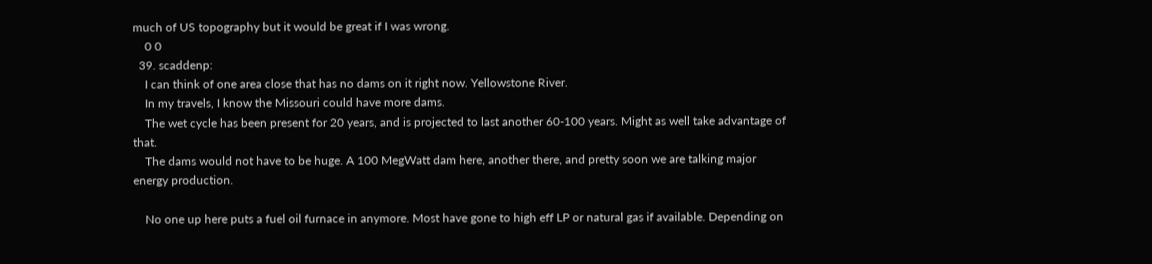much of US topography but it would be great if I was wrong.
    0 0
  39. scaddenp:
    I can think of one area close that has no dams on it right now. Yellowstone River.
    In my travels, I know the Missouri could have more dams.
    The wet cycle has been present for 20 years, and is projected to last another 60-100 years. Might as well take advantage of that.
    The dams would not have to be huge. A 100 MegWatt dam here, another there, and pretty soon we are talking major energy production.

    No one up here puts a fuel oil furnace in anymore. Most have gone to high eff LP or natural gas if available. Depending on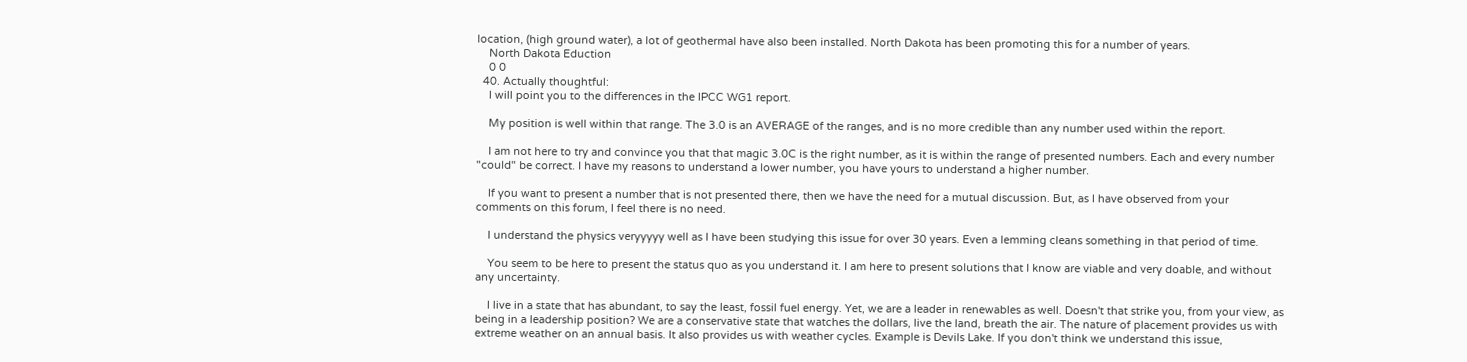location, (high ground water), a lot of geothermal have also been installed. North Dakota has been promoting this for a number of years.
    North Dakota Eduction
    0 0
  40. Actually thoughtful:
    I will point you to the differences in the IPCC WG1 report.

    My position is well within that range. The 3.0 is an AVERAGE of the ranges, and is no more credible than any number used within the report.

    I am not here to try and convince you that that magic 3.0C is the right number, as it is within the range of presented numbers. Each and every number "could" be correct. I have my reasons to understand a lower number, you have yours to understand a higher number.

    If you want to present a number that is not presented there, then we have the need for a mutual discussion. But, as I have observed from your comments on this forum, I feel there is no need.

    I understand the physics veryyyyy well as I have been studying this issue for over 30 years. Even a lemming cleans something in that period of time.

    You seem to be here to present the status quo as you understand it. I am here to present solutions that I know are viable and very doable, and without any uncertainty.

    I live in a state that has abundant, to say the least, fossil fuel energy. Yet, we are a leader in renewables as well. Doesn't that strike you, from your view, as being in a leadership position? We are a conservative state that watches the dollars, live the land, breath the air. The nature of placement provides us with extreme weather on an annual basis. It also provides us with weather cycles. Example is Devils Lake. If you don't think we understand this issue,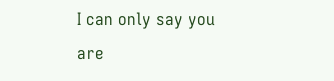I can only say you are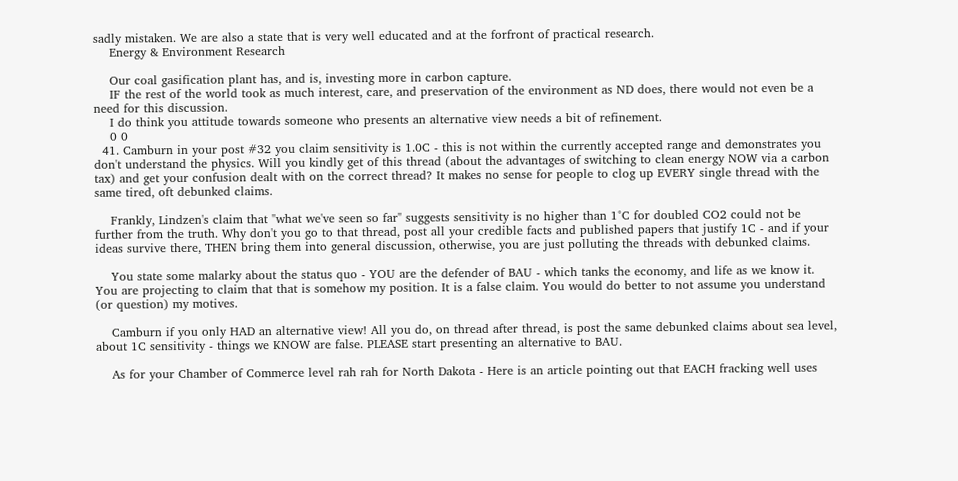sadly mistaken. We are also a state that is very well educated and at the forfront of practical research.
    Energy & Environment Research

    Our coal gasification plant has, and is, investing more in carbon capture.
    IF the rest of the world took as much interest, care, and preservation of the environment as ND does, there would not even be a need for this discussion.
    I do think you attitude towards someone who presents an alternative view needs a bit of refinement.
    0 0
  41. Camburn in your post #32 you claim sensitivity is 1.0C - this is not within the currently accepted range and demonstrates you don't understand the physics. Will you kindly get of this thread (about the advantages of switching to clean energy NOW via a carbon tax) and get your confusion dealt with on the correct thread? It makes no sense for people to clog up EVERY single thread with the same tired, oft debunked claims.

    Frankly, Lindzen's claim that "what we've seen so far" suggests sensitivity is no higher than 1°C for doubled CO2 could not be further from the truth. Why don't you go to that thread, post all your credible facts and published papers that justify 1C - and if your ideas survive there, THEN bring them into general discussion, otherwise, you are just polluting the threads with debunked claims.

    You state some malarky about the status quo - YOU are the defender of BAU - which tanks the economy, and life as we know it. You are projecting to claim that that is somehow my position. It is a false claim. You would do better to not assume you understand (or question) my motives.

    Camburn if you only HAD an alternative view! All you do, on thread after thread, is post the same debunked claims about sea level, about 1C sensitivity - things we KNOW are false. PLEASE start presenting an alternative to BAU.

    As for your Chamber of Commerce level rah rah for North Dakota - Here is an article pointing out that EACH fracking well uses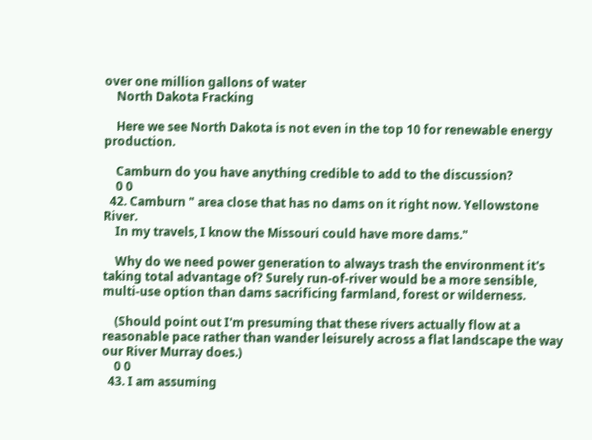over one million gallons of water
    North Dakota Fracking

    Here we see North Dakota is not even in the top 10 for renewable energy production.

    Camburn do you have anything credible to add to the discussion?
    0 0
  42. Camburn " area close that has no dams on it right now. Yellowstone River.
    In my travels, I know the Missouri could have more dams."

    Why do we need power generation to always trash the environment it's taking total advantage of? Surely run-of-river would be a more sensible, multi-use option than dams sacrificing farmland, forest or wilderness.

    (Should point out I'm presuming that these rivers actually flow at a reasonable pace rather than wander leisurely across a flat landscape the way our River Murray does.)
    0 0
  43. I am assuming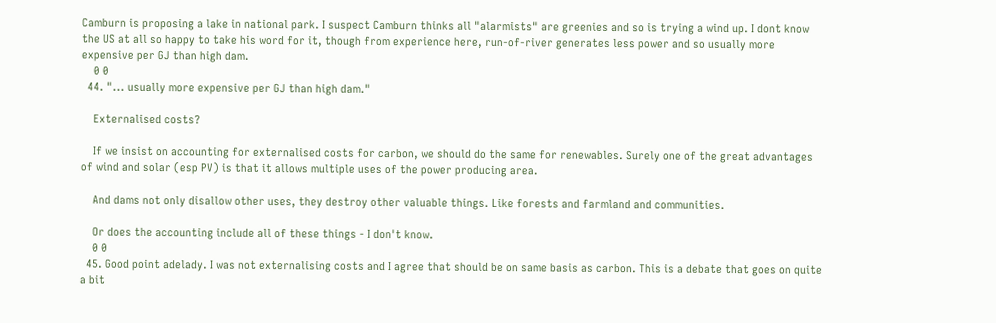Camburn is proposing a lake in national park. I suspect Camburn thinks all "alarmists" are greenies and so is trying a wind up. I dont know the US at all so happy to take his word for it, though from experience here, run-of-river generates less power and so usually more expensive per GJ than high dam.
    0 0
  44. "... usually more expensive per GJ than high dam."

    Externalised costs?

    If we insist on accounting for externalised costs for carbon, we should do the same for renewables. Surely one of the great advantages of wind and solar (esp PV) is that it allows multiple uses of the power producing area.

    And dams not only disallow other uses, they destroy other valuable things. Like forests and farmland and communities.

    Or does the accounting include all of these things - I don't know.
    0 0
  45. Good point adelady. I was not externalising costs and I agree that should be on same basis as carbon. This is a debate that goes on quite a bit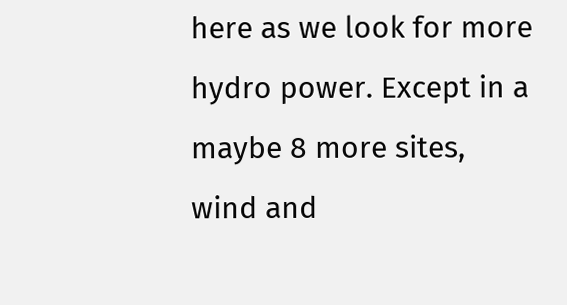here as we look for more hydro power. Except in a maybe 8 more sites, wind and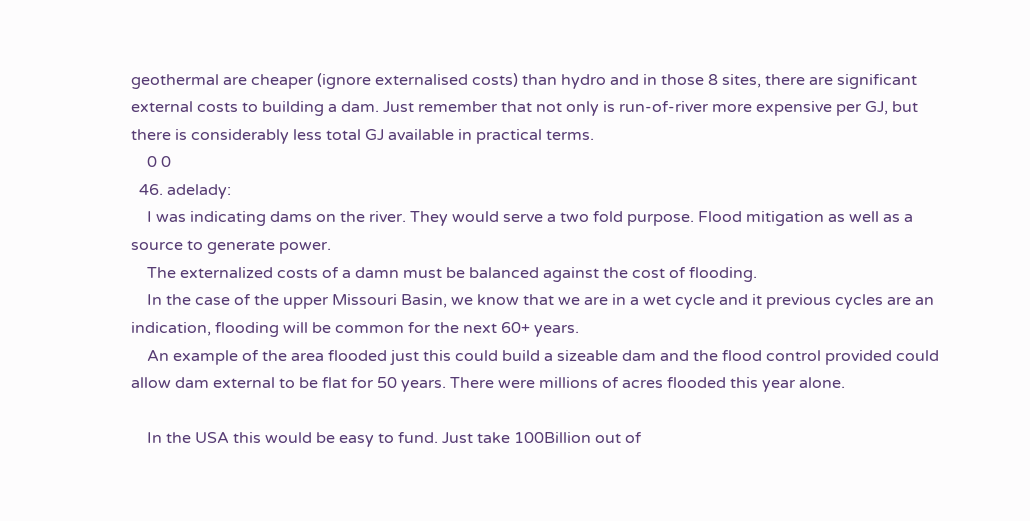geothermal are cheaper (ignore externalised costs) than hydro and in those 8 sites, there are significant external costs to building a dam. Just remember that not only is run-of-river more expensive per GJ, but there is considerably less total GJ available in practical terms.
    0 0
  46. adelady:
    I was indicating dams on the river. They would serve a two fold purpose. Flood mitigation as well as a source to generate power.
    The externalized costs of a damn must be balanced against the cost of flooding.
    In the case of the upper Missouri Basin, we know that we are in a wet cycle and it previous cycles are an indication, flooding will be common for the next 60+ years.
    An example of the area flooded just this could build a sizeable dam and the flood control provided could allow dam external to be flat for 50 years. There were millions of acres flooded this year alone.

    In the USA this would be easy to fund. Just take 100Billion out of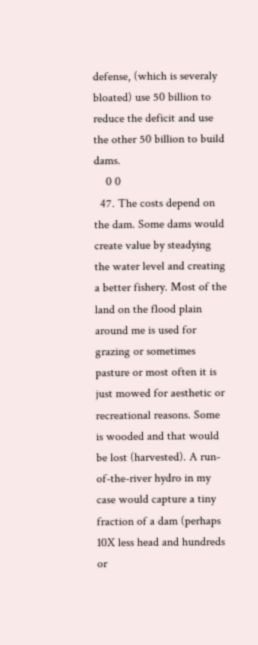defense, (which is severaly bloated) use 50 billion to reduce the deficit and use the other 50 billion to build dams.
    0 0
  47. The costs depend on the dam. Some dams would create value by steadying the water level and creating a better fishery. Most of the land on the flood plain around me is used for grazing or sometimes pasture or most often it is just mowed for aesthetic or recreational reasons. Some is wooded and that would be lost (harvested). A run-of-the-river hydro in my case would capture a tiny fraction of a dam (perhaps 10X less head and hundreds or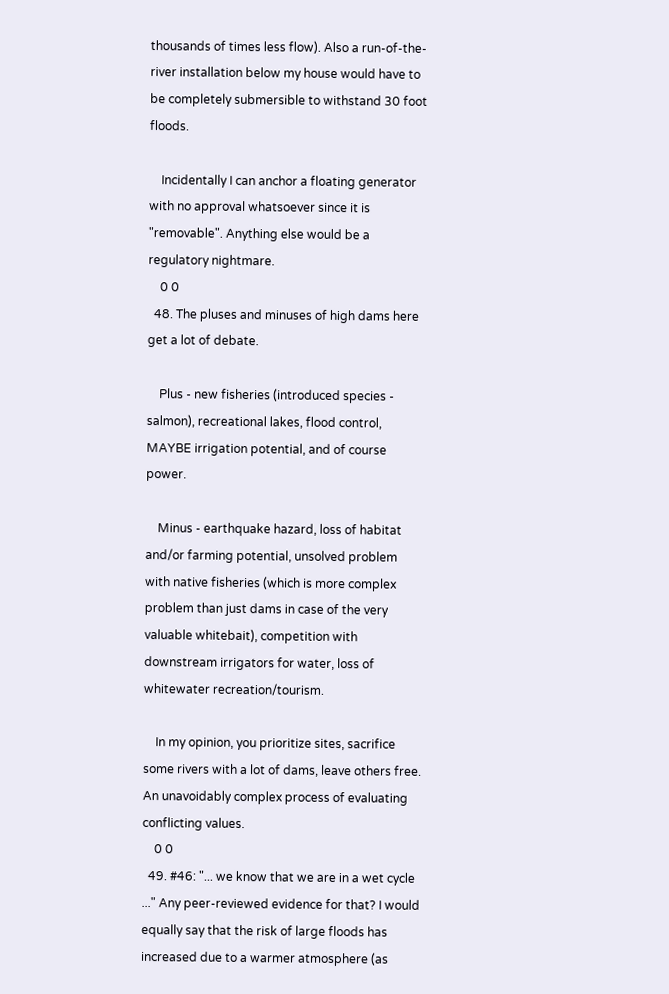thousands of times less flow). Also a run-of-the-river installation below my house would have to be completely submersible to withstand 30 foot floods.

    Incidentally I can anchor a floating generator with no approval whatsoever since it is "removable". Anything else would be a regulatory nightmare.
    0 0
  48. The pluses and minuses of high dams here get a lot of debate.

    Plus - new fisheries (introduced species - salmon), recreational lakes, flood control, MAYBE irrigation potential, and of course power.

    Minus - earthquake hazard, loss of habitat and/or farming potential, unsolved problem with native fisheries (which is more complex problem than just dams in case of the very valuable whitebait), competition with downstream irrigators for water, loss of whitewater recreation/tourism.

    In my opinion, you prioritize sites, sacrifice some rivers with a lot of dams, leave others free. An unavoidably complex process of evaluating conflicting values.
    0 0
  49. #46: "... we know that we are in a wet cycle ..." Any peer-reviewed evidence for that? I would equally say that the risk of large floods has increased due to a warmer atmosphere (as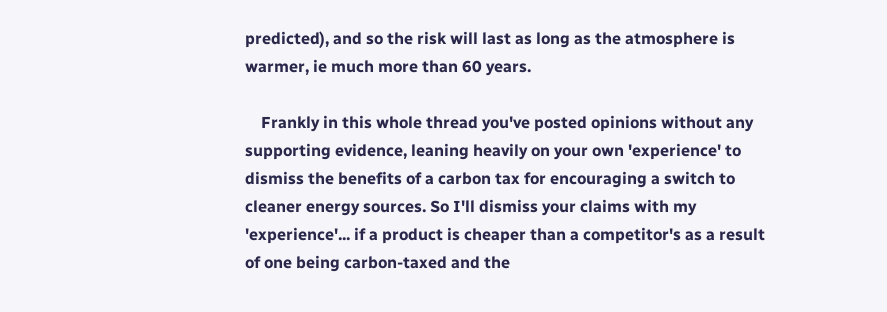predicted), and so the risk will last as long as the atmosphere is warmer, ie much more than 60 years.

    Frankly in this whole thread you've posted opinions without any supporting evidence, leaning heavily on your own 'experience' to dismiss the benefits of a carbon tax for encouraging a switch to cleaner energy sources. So I'll dismiss your claims with my 'experience'... if a product is cheaper than a competitor's as a result of one being carbon-taxed and the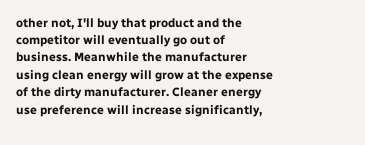other not, I'll buy that product and the competitor will eventually go out of business. Meanwhile the manufacturer using clean energy will grow at the expense of the dirty manufacturer. Cleaner energy use preference will increase significantly,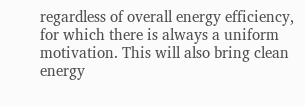regardless of overall energy efficiency, for which there is always a uniform motivation. This will also bring clean energy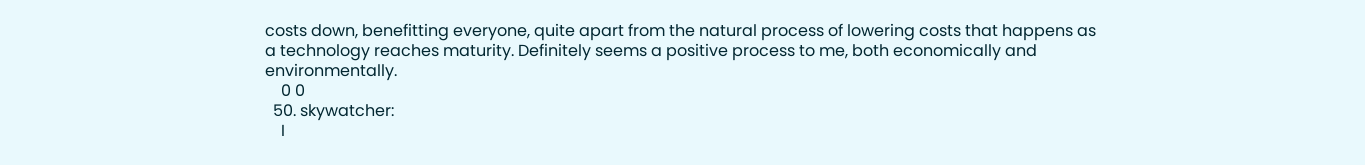costs down, benefitting everyone, quite apart from the natural process of lowering costs that happens as a technology reaches maturity. Definitely seems a positive process to me, both economically and environmentally.
    0 0
  50. skywatcher:
    I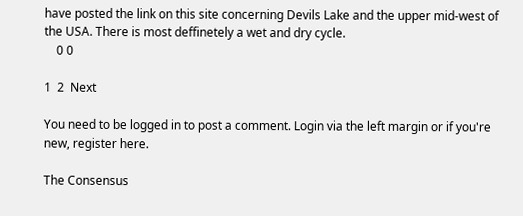have posted the link on this site concerning Devils Lake and the upper mid-west of the USA. There is most deffinetely a wet and dry cycle.
    0 0

1  2  Next

You need to be logged in to post a comment. Login via the left margin or if you're new, register here.

The Consensus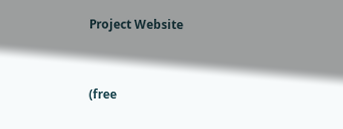Project Website


(free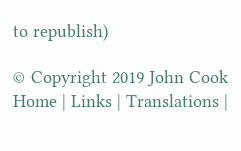to republish)

© Copyright 2019 John Cook
Home | Links | Translations |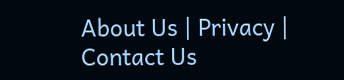About Us | Privacy | Contact Us